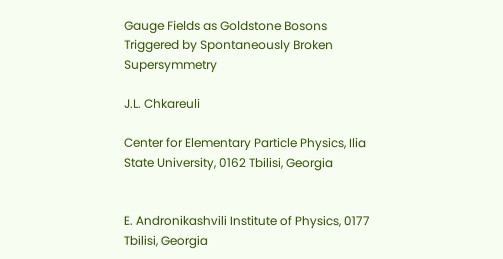Gauge Fields as Goldstone Bosons Triggered by Spontaneously Broken Supersymmetry

J.L. Chkareuli

Center for Elementary Particle Physics, Ilia State University, 0162 Tbilisi, Georgia


E. Andronikashvili Institute of Physics, 0177 Tbilisi, Georgia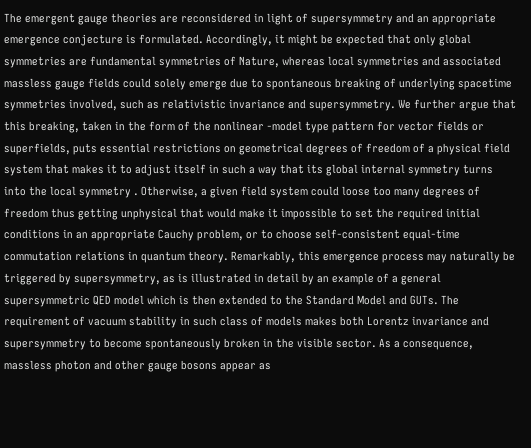The emergent gauge theories are reconsidered in light of supersymmetry and an appropriate emergence conjecture is formulated. Accordingly, it might be expected that only global symmetries are fundamental symmetries of Nature, whereas local symmetries and associated massless gauge fields could solely emerge due to spontaneous breaking of underlying spacetime symmetries involved, such as relativistic invariance and supersymmetry. We further argue that this breaking, taken in the form of the nonlinear -model type pattern for vector fields or superfields, puts essential restrictions on geometrical degrees of freedom of a physical field system that makes it to adjust itself in such a way that its global internal symmetry turns into the local symmetry . Otherwise, a given field system could loose too many degrees of freedom thus getting unphysical that would make it impossible to set the required initial conditions in an appropriate Cauchy problem, or to choose self-consistent equal-time commutation relations in quantum theory. Remarkably, this emergence process may naturally be triggered by supersymmetry, as is illustrated in detail by an example of a general supersymmetric QED model which is then extended to the Standard Model and GUTs. The requirement of vacuum stability in such class of models makes both Lorentz invariance and supersymmetry to become spontaneously broken in the visible sector. As a consequence, massless photon and other gauge bosons appear as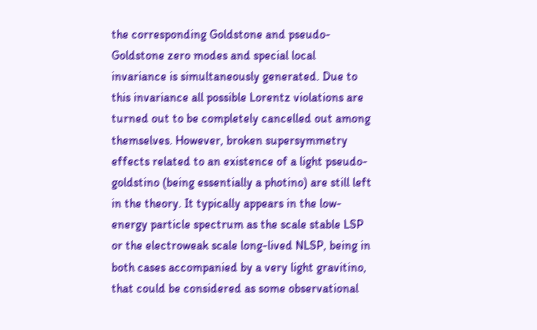the corresponding Goldstone and pseudo-Goldstone zero modes and special local invariance is simultaneously generated. Due to this invariance all possible Lorentz violations are turned out to be completely cancelled out among themselves. However, broken supersymmetry effects related to an existence of a light pseudo-goldstino (being essentially a photino) are still left in the theory. It typically appears in the low-energy particle spectrum as the scale stable LSP or the electroweak scale long-lived NLSP, being in both cases accompanied by a very light gravitino, that could be considered as some observational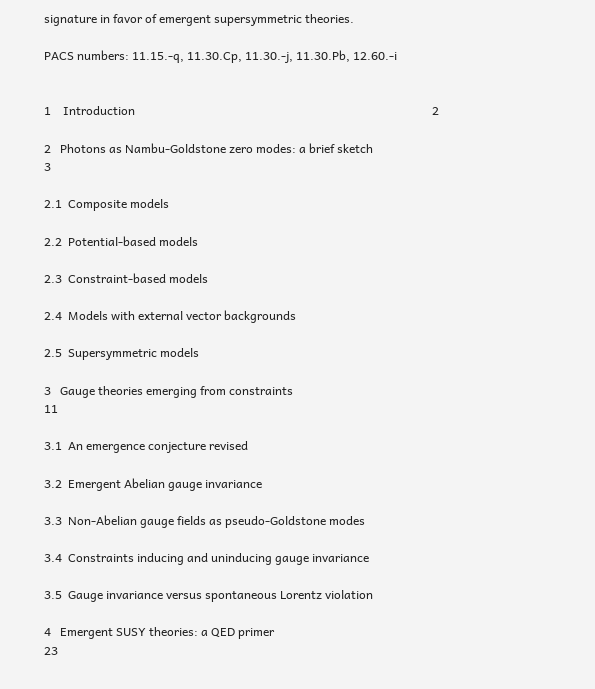signature in favor of emergent supersymmetric theories.

PACS numbers: 11.15.-q, 11.30.Cp, 11.30.-j, 11.30.Pb, 12.60.-i


1    Introduction                                                                                                   2

2   Photons as Nambu-Goldstone zero modes: a brief sketch                               3

2.1  Composite models

2.2  Potential-based models

2.3  Constraint-based models

2.4  Models with external vector backgrounds

2.5  Supersymmetric models

3   Gauge theories emerging from constraints                                                       11

3.1  An emergence conjecture revised

3.2  Emergent Abelian gauge invariance

3.3  Non-Abelian gauge fields as pseudo-Goldstone modes

3.4  Constraints inducing and uninducing gauge invariance

3.5  Gauge invariance versus spontaneous Lorentz violation

4   Emergent SUSY theories: a QED primer                                                        23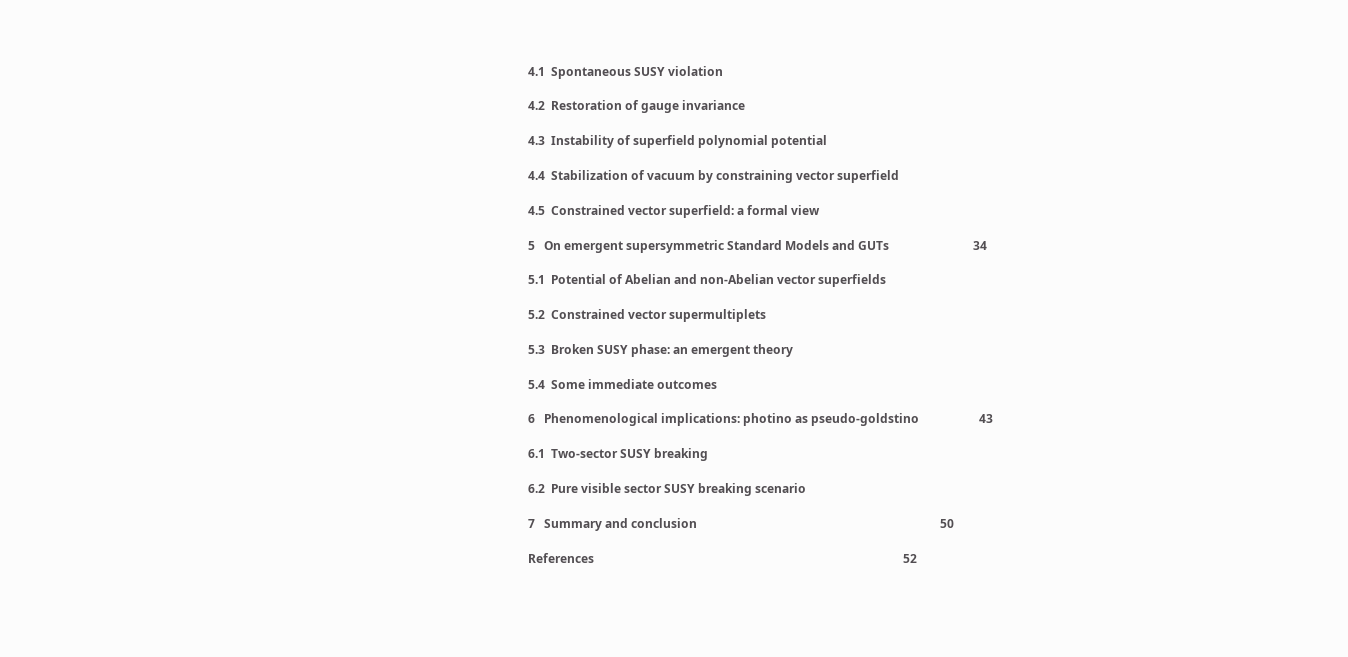4.1  Spontaneous SUSY violation

4.2  Restoration of gauge invariance

4.3  Instability of superfield polynomial potential

4.4  Stabilization of vacuum by constraining vector superfield

4.5  Constrained vector superfield: a formal view

5   On emergent supersymmetric Standard Models and GUTs                            34

5.1  Potential of Abelian and non-Abelian vector superfields

5.2  Constrained vector supermultiplets

5.3  Broken SUSY phase: an emergent theory

5.4  Some immediate outcomes

6   Phenomenological implications: photino as pseudo-goldstino                    43

6.1  Two-sector SUSY breaking

6.2  Pure visible sector SUSY breaking scenario

7   Summary and conclusion                                                                                 50

References                                                                                                       52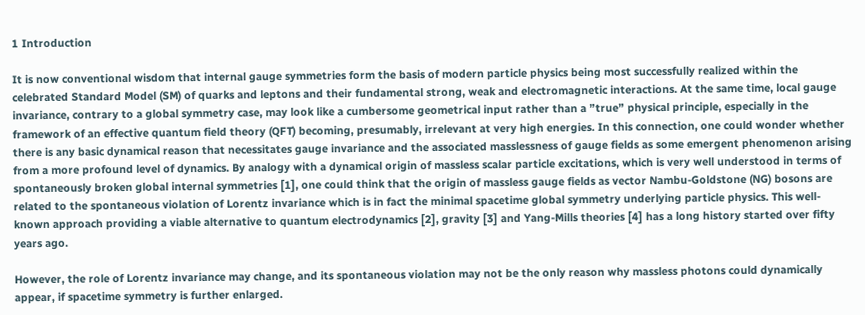1 Introduction

It is now conventional wisdom that internal gauge symmetries form the basis of modern particle physics being most successfully realized within the celebrated Standard Model (SM) of quarks and leptons and their fundamental strong, weak and electromagnetic interactions. At the same time, local gauge invariance, contrary to a global symmetry case, may look like a cumbersome geometrical input rather than a ”true” physical principle, especially in the framework of an effective quantum field theory (QFT) becoming, presumably, irrelevant at very high energies. In this connection, one could wonder whether there is any basic dynamical reason that necessitates gauge invariance and the associated masslessness of gauge fields as some emergent phenomenon arising from a more profound level of dynamics. By analogy with a dynamical origin of massless scalar particle excitations, which is very well understood in terms of spontaneously broken global internal symmetries [1], one could think that the origin of massless gauge fields as vector Nambu-Goldstone (NG) bosons are related to the spontaneous violation of Lorentz invariance which is in fact the minimal spacetime global symmetry underlying particle physics. This well-known approach providing a viable alternative to quantum electrodynamics [2], gravity [3] and Yang-Mills theories [4] has a long history started over fifty years ago.

However, the role of Lorentz invariance may change, and its spontaneous violation may not be the only reason why massless photons could dynamically appear, if spacetime symmetry is further enlarged.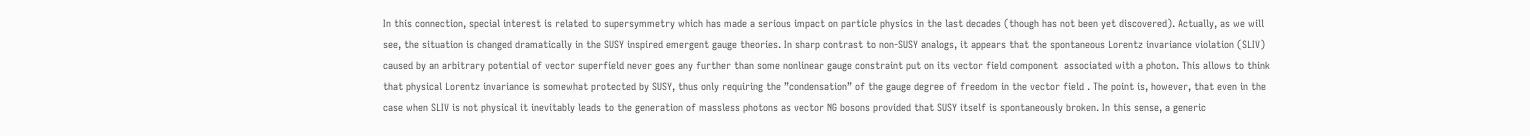In this connection, special interest is related to supersymmetry which has made a serious impact on particle physics in the last decades (though has not been yet discovered). Actually, as we will see, the situation is changed dramatically in the SUSY inspired emergent gauge theories. In sharp contrast to non-SUSY analogs, it appears that the spontaneous Lorentz invariance violation (SLIV) caused by an arbitrary potential of vector superfield never goes any further than some nonlinear gauge constraint put on its vector field component  associated with a photon. This allows to think that physical Lorentz invariance is somewhat protected by SUSY, thus only requiring the ”condensation” of the gauge degree of freedom in the vector field . The point is, however, that even in the case when SLIV is not physical it inevitably leads to the generation of massless photons as vector NG bosons provided that SUSY itself is spontaneously broken. In this sense, a generic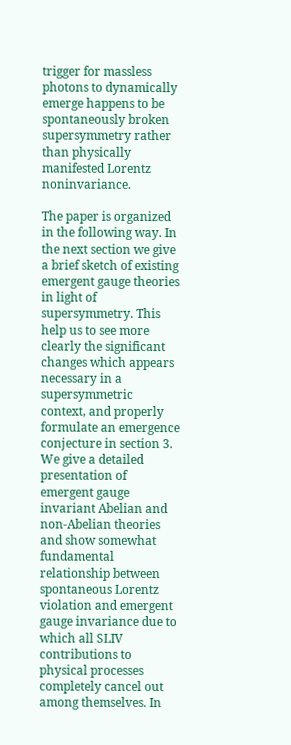trigger for massless photons to dynamically emerge happens to be spontaneously broken supersymmetry rather than physically manifested Lorentz noninvariance.

The paper is organized in the following way. In the next section we give a brief sketch of existing emergent gauge theories in light of supersymmetry. This help us to see more clearly the significant changes which appears necessary in a supersymmetric context, and properly formulate an emergence conjecture in section 3. We give a detailed presentation of emergent gauge invariant Abelian and non-Abelian theories and show somewhat fundamental relationship between spontaneous Lorentz violation and emergent gauge invariance due to which all SLIV contributions to physical processes completely cancel out among themselves. In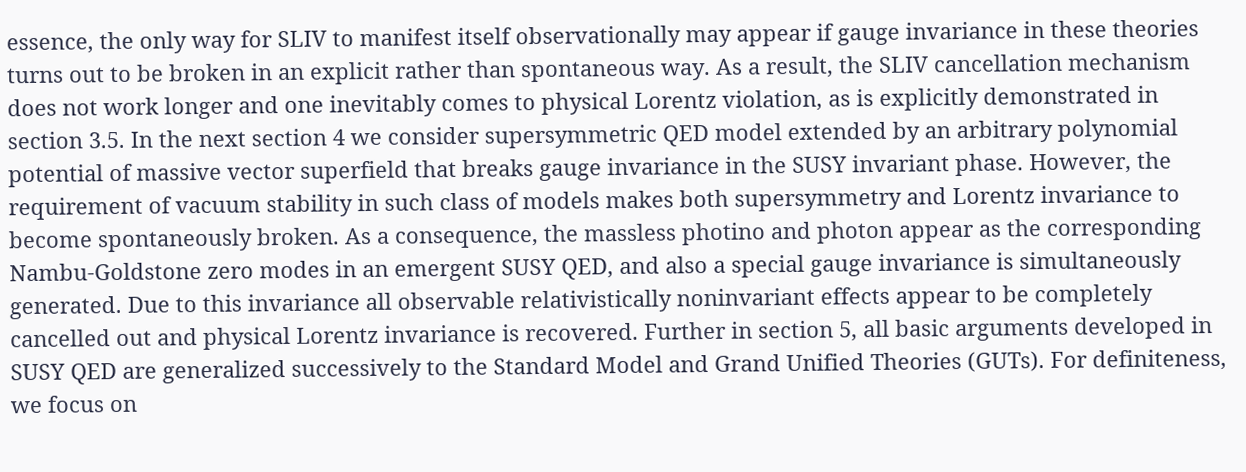essence, the only way for SLIV to manifest itself observationally may appear if gauge invariance in these theories turns out to be broken in an explicit rather than spontaneous way. As a result, the SLIV cancellation mechanism does not work longer and one inevitably comes to physical Lorentz violation, as is explicitly demonstrated in section 3.5. In the next section 4 we consider supersymmetric QED model extended by an arbitrary polynomial potential of massive vector superfield that breaks gauge invariance in the SUSY invariant phase. However, the requirement of vacuum stability in such class of models makes both supersymmetry and Lorentz invariance to become spontaneously broken. As a consequence, the massless photino and photon appear as the corresponding Nambu-Goldstone zero modes in an emergent SUSY QED, and also a special gauge invariance is simultaneously generated. Due to this invariance all observable relativistically noninvariant effects appear to be completely cancelled out and physical Lorentz invariance is recovered. Further in section 5, all basic arguments developed in SUSY QED are generalized successively to the Standard Model and Grand Unified Theories (GUTs). For definiteness, we focus on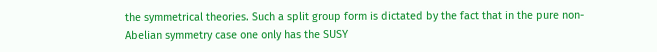the symmetrical theories. Such a split group form is dictated by the fact that in the pure non-Abelian symmetry case one only has the SUSY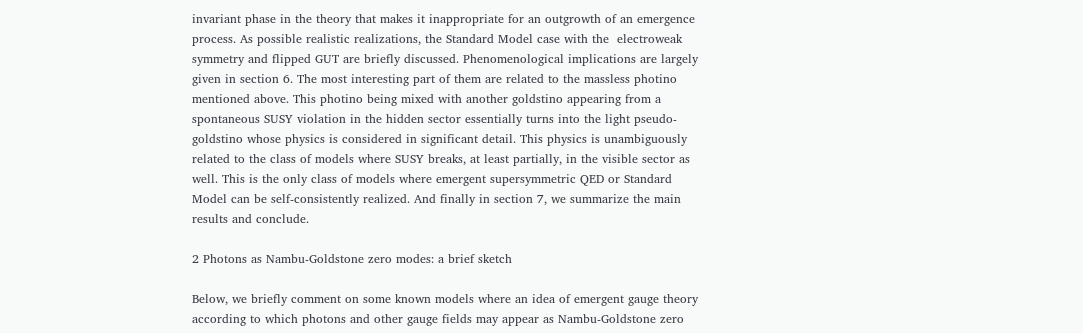invariant phase in the theory that makes it inappropriate for an outgrowth of an emergence process. As possible realistic realizations, the Standard Model case with the  electroweak symmetry and flipped GUT are briefly discussed. Phenomenological implications are largely given in section 6. The most interesting part of them are related to the massless photino mentioned above. This photino being mixed with another goldstino appearing from a spontaneous SUSY violation in the hidden sector essentially turns into the light pseudo-goldstino whose physics is considered in significant detail. This physics is unambiguously related to the class of models where SUSY breaks, at least partially, in the visible sector as well. This is the only class of models where emergent supersymmetric QED or Standard Model can be self-consistently realized. And finally in section 7, we summarize the main results and conclude.

2 Photons as Nambu-Goldstone zero modes: a brief sketch

Below, we briefly comment on some known models where an idea of emergent gauge theory according to which photons and other gauge fields may appear as Nambu-Goldstone zero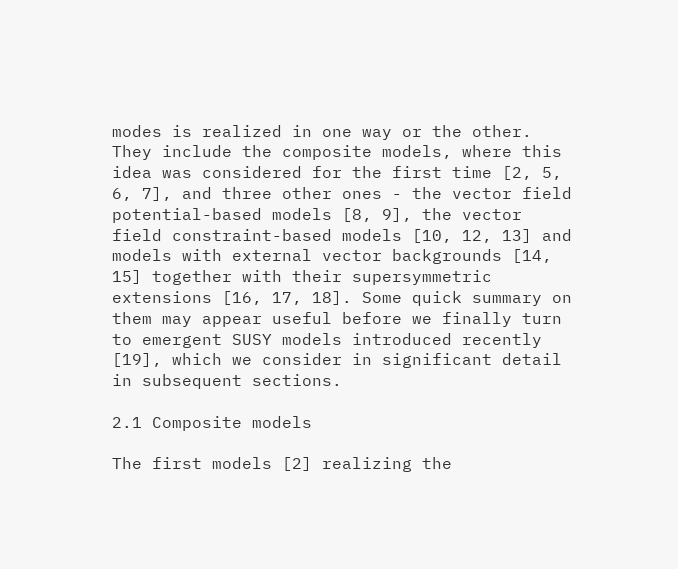modes is realized in one way or the other. They include the composite models, where this idea was considered for the first time [2, 5, 6, 7], and three other ones - the vector field potential-based models [8, 9], the vector field constraint-based models [10, 12, 13] and models with external vector backgrounds [14, 15] together with their supersymmetric extensions [16, 17, 18]. Some quick summary on them may appear useful before we finally turn to emergent SUSY models introduced recently [19], which we consider in significant detail in subsequent sections.

2.1 Composite models

The first models [2] realizing the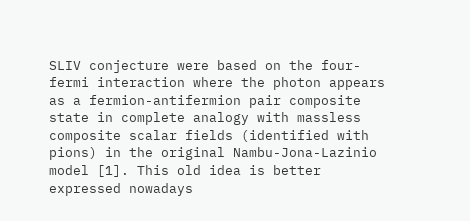SLIV conjecture were based on the four-fermi interaction where the photon appears as a fermion-antifermion pair composite state in complete analogy with massless composite scalar fields (identified with pions) in the original Nambu-Jona-Lazinio model [1]. This old idea is better expressed nowadays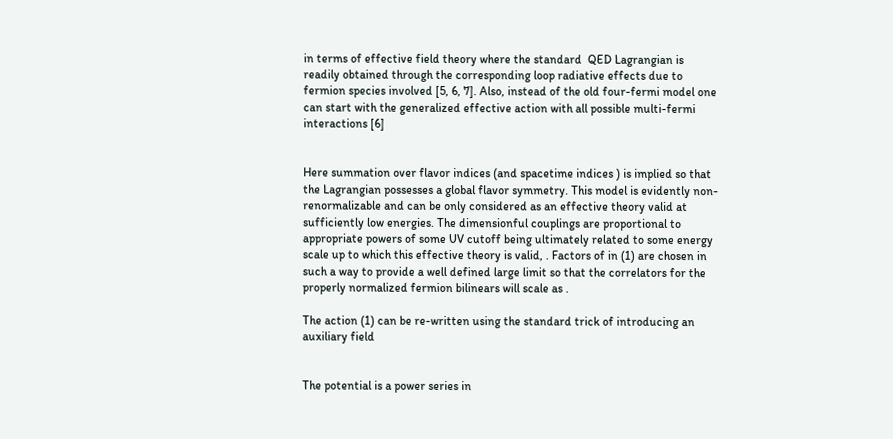in terms of effective field theory where the standard  QED Lagrangian is readily obtained through the corresponding loop radiative effects due to fermion species involved [5, 6, 7]. Also, instead of the old four-fermi model one can start with the generalized effective action with all possible multi-fermi interactions [6]


Here summation over flavor indices (and spacetime indices ) is implied so that the Lagrangian possesses a global flavor symmetry. This model is evidently non-renormalizable and can be only considered as an effective theory valid at sufficiently low energies. The dimensionful couplings are proportional to appropriate powers of some UV cutoff being ultimately related to some energy scale up to which this effective theory is valid, . Factors of in (1) are chosen in such a way to provide a well defined large limit so that the correlators for the properly normalized fermion bilinears will scale as .

The action (1) can be re-written using the standard trick of introducing an auxiliary field


The potential is a power series in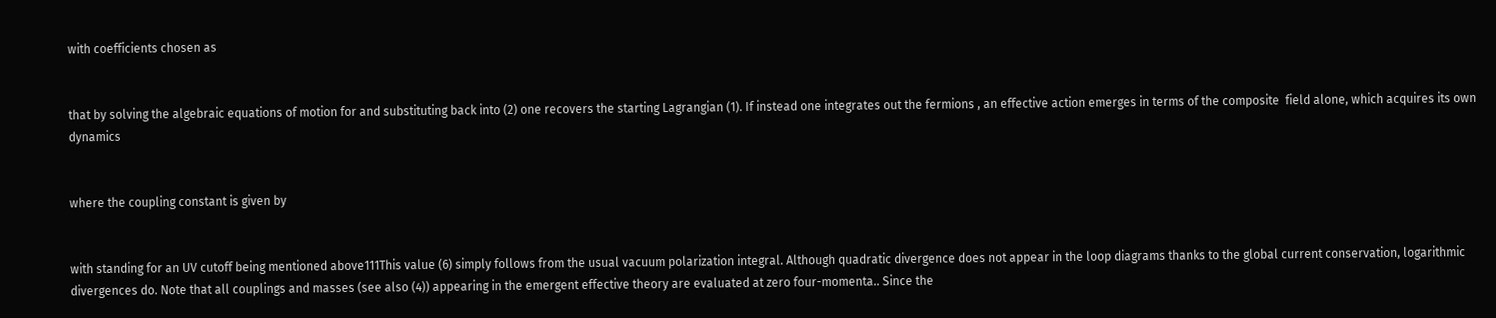with coefficients chosen as


that by solving the algebraic equations of motion for and substituting back into (2) one recovers the starting Lagrangian (1). If instead one integrates out the fermions , an effective action emerges in terms of the composite  field alone, which acquires its own dynamics


where the coupling constant is given by


with standing for an UV cutoff being mentioned above111This value (6) simply follows from the usual vacuum polarization integral. Although quadratic divergence does not appear in the loop diagrams thanks to the global current conservation, logarithmic divergences do. Note that all couplings and masses (see also (4)) appearing in the emergent effective theory are evaluated at zero four-momenta.. Since the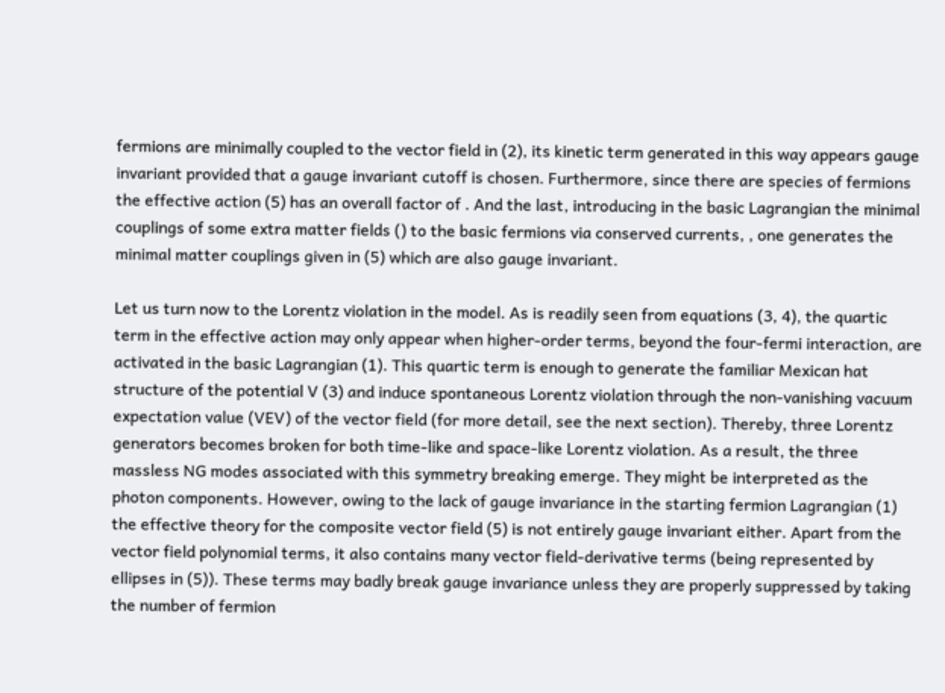fermions are minimally coupled to the vector field in (2), its kinetic term generated in this way appears gauge invariant provided that a gauge invariant cutoff is chosen. Furthermore, since there are species of fermions the effective action (5) has an overall factor of . And the last, introducing in the basic Lagrangian the minimal couplings of some extra matter fields () to the basic fermions via conserved currents, , one generates the minimal matter couplings given in (5) which are also gauge invariant.

Let us turn now to the Lorentz violation in the model. As is readily seen from equations (3, 4), the quartic term in the effective action may only appear when higher-order terms, beyond the four-fermi interaction, are activated in the basic Lagrangian (1). This quartic term is enough to generate the familiar Mexican hat structure of the potential V (3) and induce spontaneous Lorentz violation through the non-vanishing vacuum expectation value (VEV) of the vector field (for more detail, see the next section). Thereby, three Lorentz generators becomes broken for both time-like and space-like Lorentz violation. As a result, the three massless NG modes associated with this symmetry breaking emerge. They might be interpreted as the photon components. However, owing to the lack of gauge invariance in the starting fermion Lagrangian (1) the effective theory for the composite vector field (5) is not entirely gauge invariant either. Apart from the vector field polynomial terms, it also contains many vector field-derivative terms (being represented by ellipses in (5)). These terms may badly break gauge invariance unless they are properly suppressed by taking the number of fermion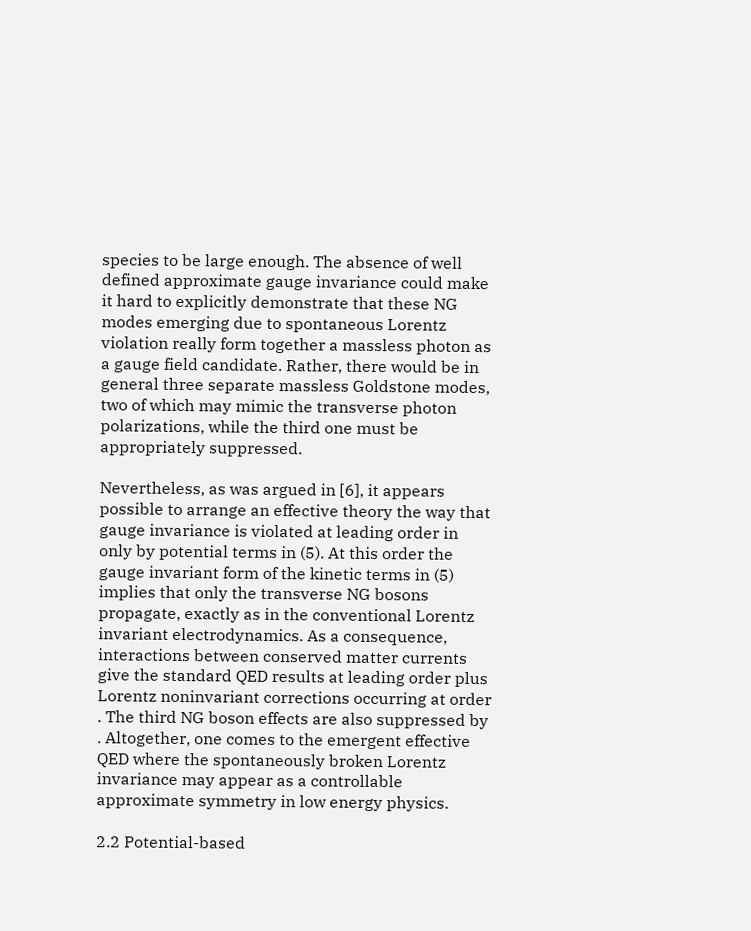species to be large enough. The absence of well defined approximate gauge invariance could make it hard to explicitly demonstrate that these NG modes emerging due to spontaneous Lorentz violation really form together a massless photon as a gauge field candidate. Rather, there would be in general three separate massless Goldstone modes, two of which may mimic the transverse photon polarizations, while the third one must be appropriately suppressed.

Nevertheless, as was argued in [6], it appears possible to arrange an effective theory the way that gauge invariance is violated at leading order in  only by potential terms in (5). At this order the gauge invariant form of the kinetic terms in (5) implies that only the transverse NG bosons propagate, exactly as in the conventional Lorentz invariant electrodynamics. As a consequence, interactions between conserved matter currents give the standard QED results at leading order plus Lorentz noninvariant corrections occurring at order . The third NG boson effects are also suppressed by . Altogether, one comes to the emergent effective QED where the spontaneously broken Lorentz invariance may appear as a controllable approximate symmetry in low energy physics.

2.2 Potential-based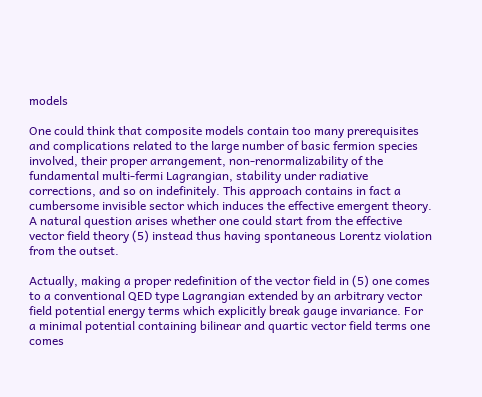models

One could think that composite models contain too many prerequisites and complications related to the large number of basic fermion species involved, their proper arrangement, non-renormalizability of the fundamental multi-fermi Lagrangian, stability under radiative corrections, and so on indefinitely. This approach contains in fact a cumbersome invisible sector which induces the effective emergent theory. A natural question arises whether one could start from the effective vector field theory (5) instead thus having spontaneous Lorentz violation from the outset.

Actually, making a proper redefinition of the vector field in (5) one comes to a conventional QED type Lagrangian extended by an arbitrary vector field potential energy terms which explicitly break gauge invariance. For a minimal potential containing bilinear and quartic vector field terms one comes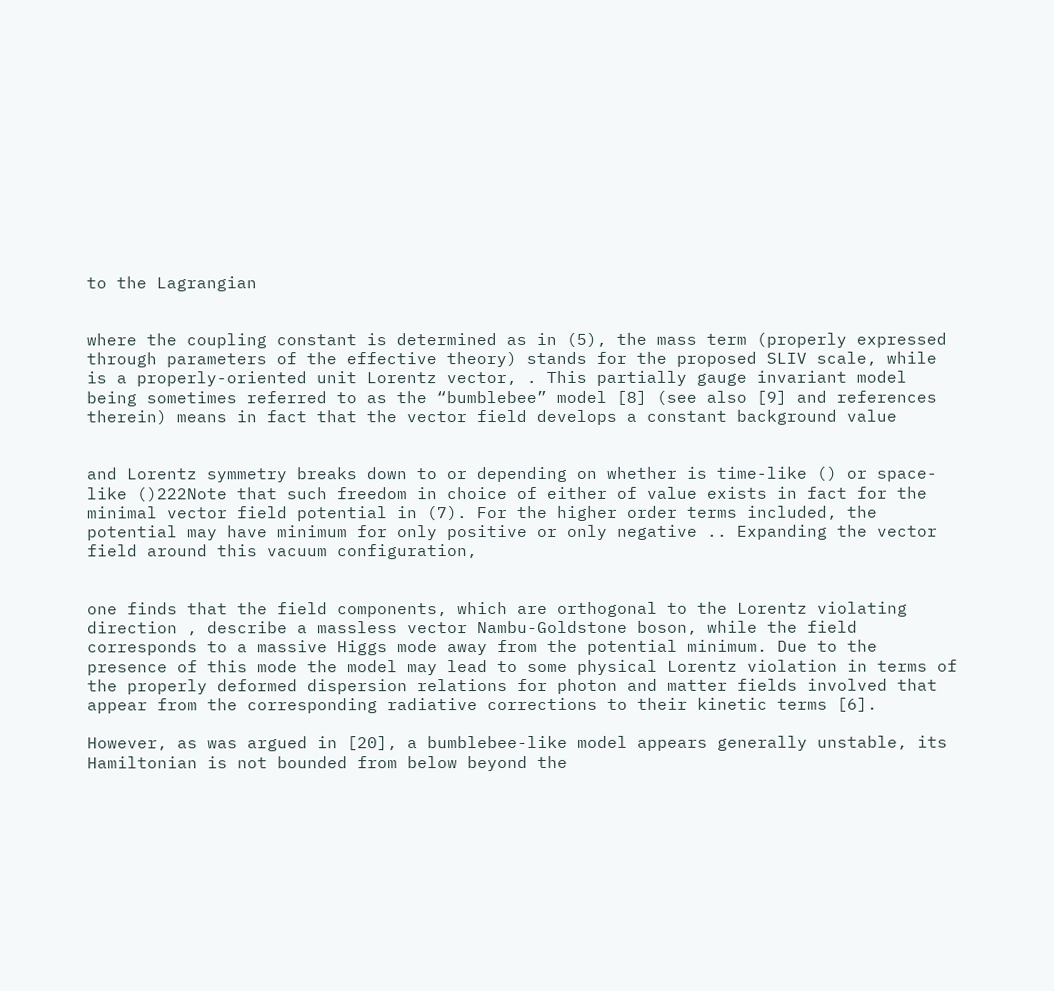to the Lagrangian


where the coupling constant is determined as in (5), the mass term (properly expressed through parameters of the effective theory) stands for the proposed SLIV scale, while is a properly-oriented unit Lorentz vector, . This partially gauge invariant model being sometimes referred to as the “bumblebee” model [8] (see also [9] and references therein) means in fact that the vector field develops a constant background value


and Lorentz symmetry breaks down to or depending on whether is time-like () or space-like ()222Note that such freedom in choice of either of value exists in fact for the minimal vector field potential in (7). For the higher order terms included, the potential may have minimum for only positive or only negative .. Expanding the vector field around this vacuum configuration,


one finds that the field components, which are orthogonal to the Lorentz violating direction , describe a massless vector Nambu-Goldstone boson, while the field corresponds to a massive Higgs mode away from the potential minimum. Due to the presence of this mode the model may lead to some physical Lorentz violation in terms of the properly deformed dispersion relations for photon and matter fields involved that appear from the corresponding radiative corrections to their kinetic terms [6].

However, as was argued in [20], a bumblebee-like model appears generally unstable, its Hamiltonian is not bounded from below beyond the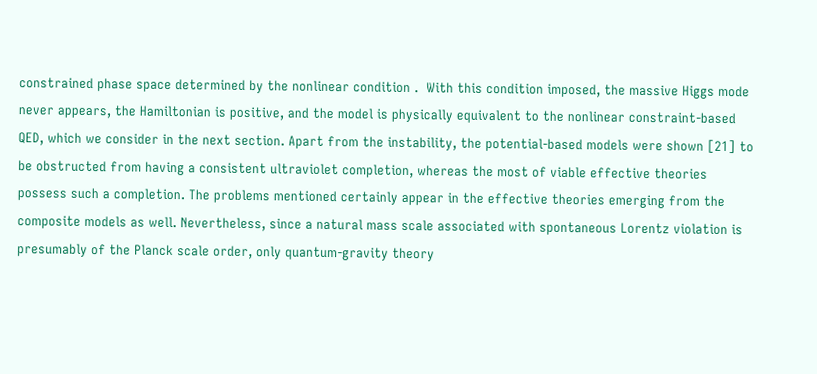constrained phase space determined by the nonlinear condition .  With this condition imposed, the massive Higgs mode never appears, the Hamiltonian is positive, and the model is physically equivalent to the nonlinear constraint-based QED, which we consider in the next section. Apart from the instability, the potential-based models were shown [21] to be obstructed from having a consistent ultraviolet completion, whereas the most of viable effective theories possess such a completion. The problems mentioned certainly appear in the effective theories emerging from the composite models as well. Nevertheless, since a natural mass scale associated with spontaneous Lorentz violation is presumably of the Planck scale order, only quantum-gravity theory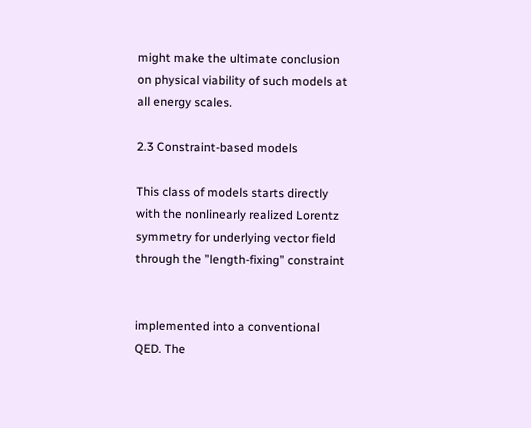might make the ultimate conclusion on physical viability of such models at all energy scales.

2.3 Constraint-based models

This class of models starts directly with the nonlinearly realized Lorentz symmetry for underlying vector field through the ”length-fixing” constraint


implemented into a conventional QED. The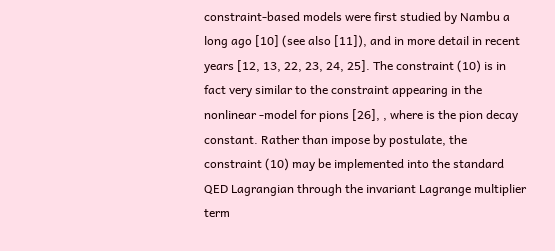constraint-based models were first studied by Nambu a long ago [10] (see also [11]), and in more detail in recent years [12, 13, 22, 23, 24, 25]. The constraint (10) is in fact very similar to the constraint appearing in the nonlinear -model for pions [26], , where is the pion decay constant. Rather than impose by postulate, the constraint (10) may be implemented into the standard QED Lagrangian through the invariant Lagrange multiplier term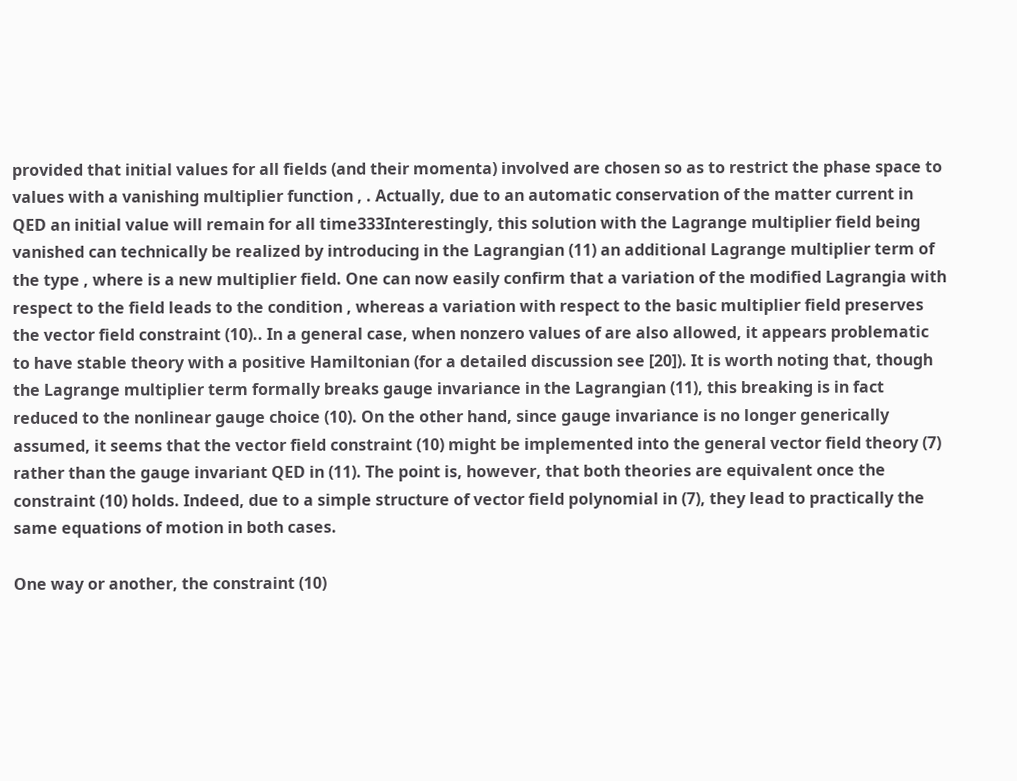provided that initial values for all fields (and their momenta) involved are chosen so as to restrict the phase space to values with a vanishing multiplier function , . Actually, due to an automatic conservation of the matter current in QED an initial value will remain for all time333Interestingly, this solution with the Lagrange multiplier field being vanished can technically be realized by introducing in the Lagrangian (11) an additional Lagrange multiplier term of the type , where is a new multiplier field. One can now easily confirm that a variation of the modified Lagrangia with respect to the field leads to the condition , whereas a variation with respect to the basic multiplier field preserves the vector field constraint (10).. In a general case, when nonzero values of are also allowed, it appears problematic to have stable theory with a positive Hamiltonian (for a detailed discussion see [20]). It is worth noting that, though the Lagrange multiplier term formally breaks gauge invariance in the Lagrangian (11), this breaking is in fact reduced to the nonlinear gauge choice (10). On the other hand, since gauge invariance is no longer generically assumed, it seems that the vector field constraint (10) might be implemented into the general vector field theory (7) rather than the gauge invariant QED in (11). The point is, however, that both theories are equivalent once the constraint (10) holds. Indeed, due to a simple structure of vector field polynomial in (7), they lead to practically the same equations of motion in both cases.

One way or another, the constraint (10)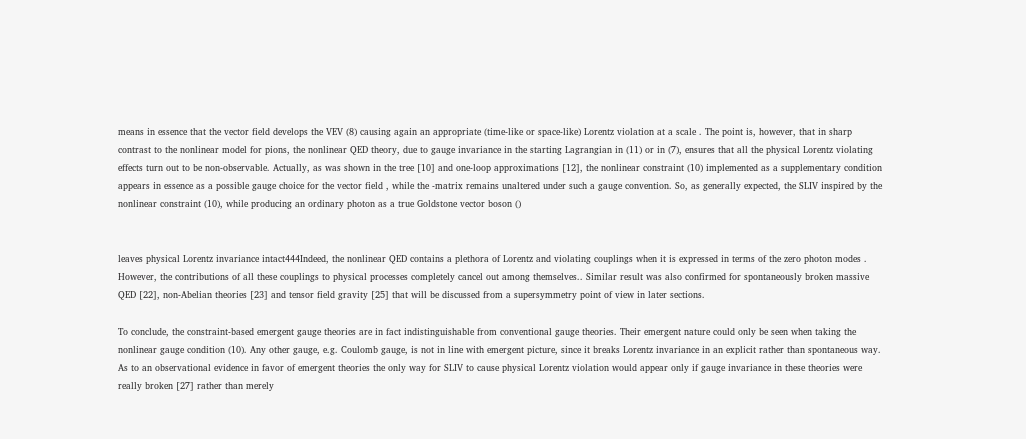means in essence that the vector field develops the VEV (8) causing again an appropriate (time-like or space-like) Lorentz violation at a scale . The point is, however, that in sharp contrast to the nonlinear model for pions, the nonlinear QED theory, due to gauge invariance in the starting Lagrangian in (11) or in (7), ensures that all the physical Lorentz violating effects turn out to be non-observable. Actually, as was shown in the tree [10] and one-loop approximations [12], the nonlinear constraint (10) implemented as a supplementary condition appears in essence as a possible gauge choice for the vector field , while the -matrix remains unaltered under such a gauge convention. So, as generally expected, the SLIV inspired by the nonlinear constraint (10), while producing an ordinary photon as a true Goldstone vector boson ()


leaves physical Lorentz invariance intact444Indeed, the nonlinear QED contains a plethora of Lorentz and violating couplings when it is expressed in terms of the zero photon modes . However, the contributions of all these couplings to physical processes completely cancel out among themselves.. Similar result was also confirmed for spontaneously broken massive QED [22], non-Abelian theories [23] and tensor field gravity [25] that will be discussed from a supersymmetry point of view in later sections.

To conclude, the constraint-based emergent gauge theories are in fact indistinguishable from conventional gauge theories. Their emergent nature could only be seen when taking the nonlinear gauge condition (10). Any other gauge, e.g. Coulomb gauge, is not in line with emergent picture, since it breaks Lorentz invariance in an explicit rather than spontaneous way. As to an observational evidence in favor of emergent theories the only way for SLIV to cause physical Lorentz violation would appear only if gauge invariance in these theories were really broken [27] rather than merely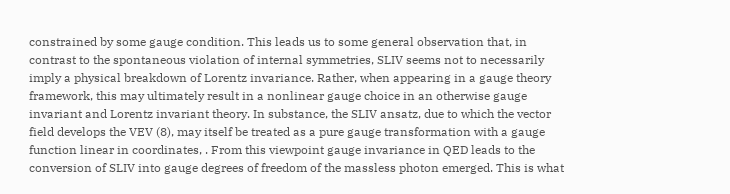constrained by some gauge condition. This leads us to some general observation that, in contrast to the spontaneous violation of internal symmetries, SLIV seems not to necessarily imply a physical breakdown of Lorentz invariance. Rather, when appearing in a gauge theory framework, this may ultimately result in a nonlinear gauge choice in an otherwise gauge invariant and Lorentz invariant theory. In substance, the SLIV ansatz, due to which the vector field develops the VEV (8), may itself be treated as a pure gauge transformation with a gauge function linear in coordinates, . From this viewpoint gauge invariance in QED leads to the conversion of SLIV into gauge degrees of freedom of the massless photon emerged. This is what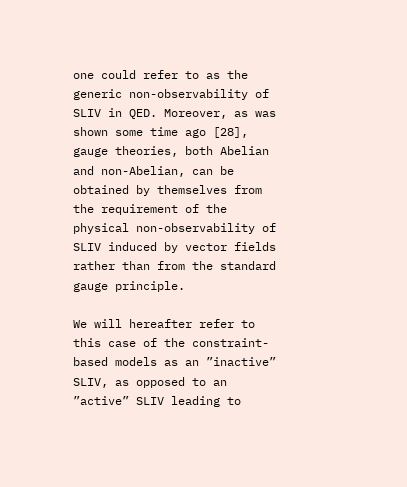one could refer to as the generic non-observability of SLIV in QED. Moreover, as was shown some time ago [28], gauge theories, both Abelian and non-Abelian, can be obtained by themselves from the requirement of the physical non-observability of SLIV induced by vector fields rather than from the standard gauge principle.

We will hereafter refer to this case of the constraint-based models as an ”inactive” SLIV, as opposed to an ”active” SLIV leading to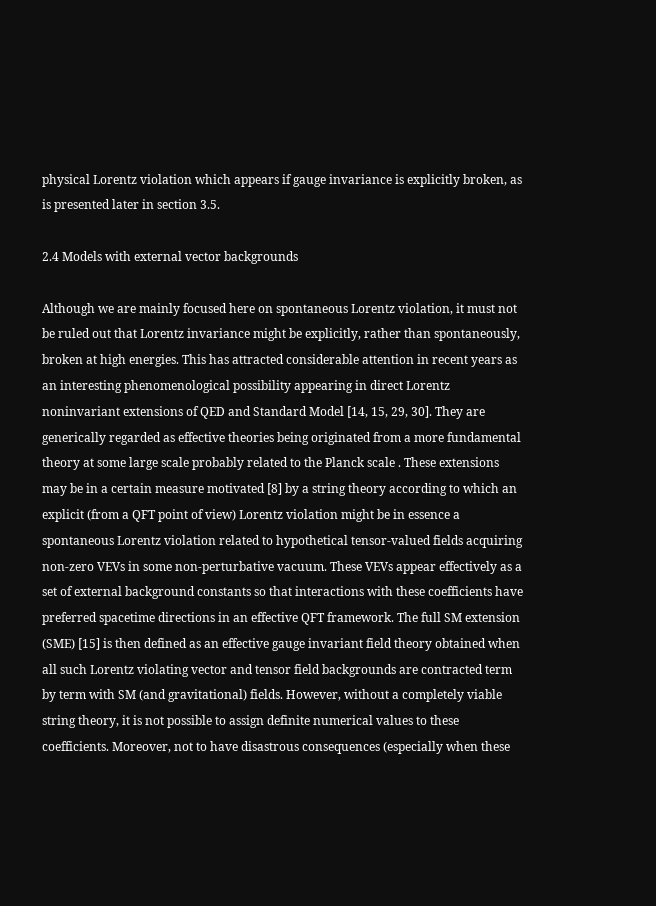physical Lorentz violation which appears if gauge invariance is explicitly broken, as is presented later in section 3.5.

2.4 Models with external vector backgrounds

Although we are mainly focused here on spontaneous Lorentz violation, it must not be ruled out that Lorentz invariance might be explicitly, rather than spontaneously, broken at high energies. This has attracted considerable attention in recent years as an interesting phenomenological possibility appearing in direct Lorentz noninvariant extensions of QED and Standard Model [14, 15, 29, 30]. They are generically regarded as effective theories being originated from a more fundamental theory at some large scale probably related to the Planck scale . These extensions may be in a certain measure motivated [8] by a string theory according to which an explicit (from a QFT point of view) Lorentz violation might be in essence a spontaneous Lorentz violation related to hypothetical tensor-valued fields acquiring non-zero VEVs in some non-perturbative vacuum. These VEVs appear effectively as a set of external background constants so that interactions with these coefficients have preferred spacetime directions in an effective QFT framework. The full SM extension (SME) [15] is then defined as an effective gauge invariant field theory obtained when all such Lorentz violating vector and tensor field backgrounds are contracted term by term with SM (and gravitational) fields. However, without a completely viable string theory, it is not possible to assign definite numerical values to these coefficients. Moreover, not to have disastrous consequences (especially when these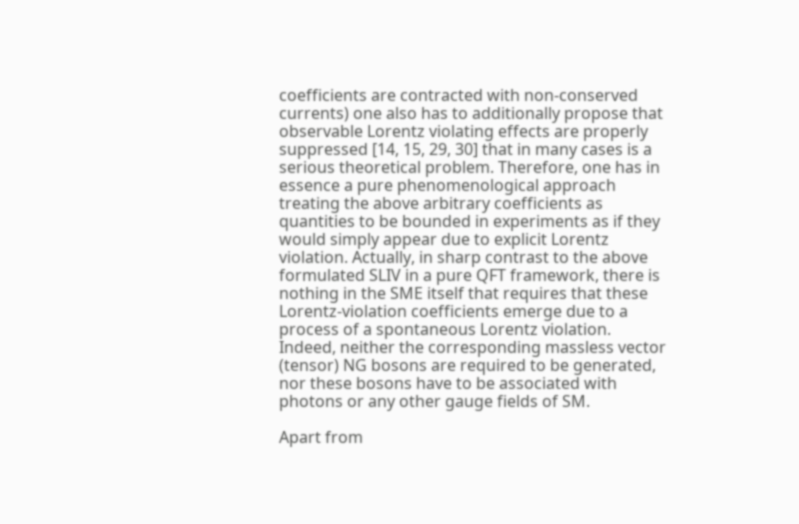coefficients are contracted with non-conserved currents) one also has to additionally propose that observable Lorentz violating effects are properly suppressed [14, 15, 29, 30] that in many cases is a serious theoretical problem. Therefore, one has in essence a pure phenomenological approach treating the above arbitrary coefficients as quantities to be bounded in experiments as if they would simply appear due to explicit Lorentz violation. Actually, in sharp contrast to the above formulated SLIV in a pure QFT framework, there is nothing in the SME itself that requires that these Lorentz-violation coefficients emerge due to a process of a spontaneous Lorentz violation. Indeed, neither the corresponding massless vector (tensor) NG bosons are required to be generated, nor these bosons have to be associated with photons or any other gauge fields of SM.

Apart from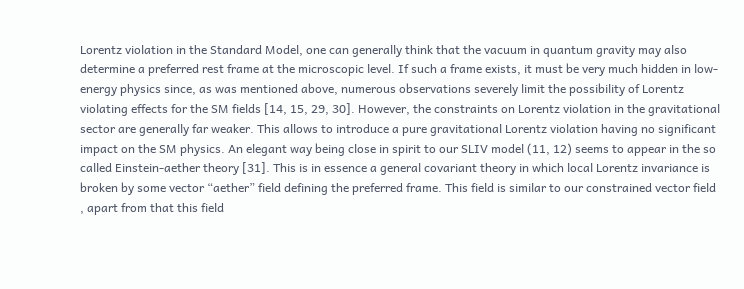Lorentz violation in the Standard Model, one can generally think that the vacuum in quantum gravity may also determine a preferred rest frame at the microscopic level. If such a frame exists, it must be very much hidden in low-energy physics since, as was mentioned above, numerous observations severely limit the possibility of Lorentz violating effects for the SM fields [14, 15, 29, 30]. However, the constraints on Lorentz violation in the gravitational sector are generally far weaker. This allows to introduce a pure gravitational Lorentz violation having no significant impact on the SM physics. An elegant way being close in spirit to our SLIV model (11, 12) seems to appear in the so called Einstein-aether theory [31]. This is in essence a general covariant theory in which local Lorentz invariance is broken by some vector “aether” field defining the preferred frame. This field is similar to our constrained vector field , apart from that this field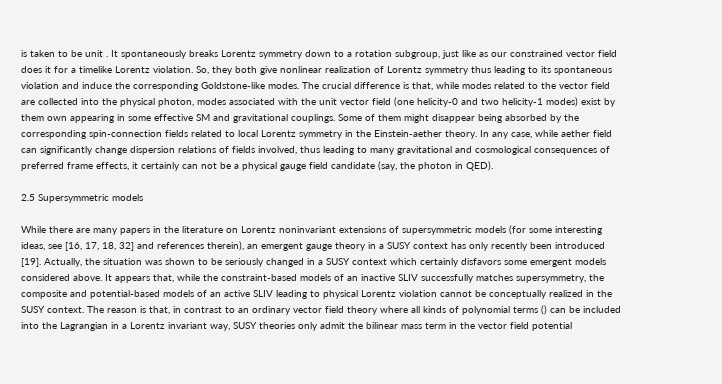is taken to be unit . It spontaneously breaks Lorentz symmetry down to a rotation subgroup, just like as our constrained vector field does it for a timelike Lorentz violation. So, they both give nonlinear realization of Lorentz symmetry thus leading to its spontaneous violation and induce the corresponding Goldstone-like modes. The crucial difference is that, while modes related to the vector field are collected into the physical photon, modes associated with the unit vector field (one helicity-0 and two helicity-1 modes) exist by them own appearing in some effective SM and gravitational couplings. Some of them might disappear being absorbed by the corresponding spin-connection fields related to local Lorentz symmetry in the Einstein-aether theory. In any case, while aether field can significantly change dispersion relations of fields involved, thus leading to many gravitational and cosmological consequences of preferred frame effects, it certainly can not be a physical gauge field candidate (say, the photon in QED).

2.5 Supersymmetric models

While there are many papers in the literature on Lorentz noninvariant extensions of supersymmetric models (for some interesting ideas, see [16, 17, 18, 32] and references therein), an emergent gauge theory in a SUSY context has only recently been introduced [19]. Actually, the situation was shown to be seriously changed in a SUSY context which certainly disfavors some emergent models considered above. It appears that, while the constraint-based models of an inactive SLIV successfully matches supersymmetry, the composite and potential-based models of an active SLIV leading to physical Lorentz violation cannot be conceptually realized in the SUSY context. The reason is that, in contrast to an ordinary vector field theory where all kinds of polynomial terms () can be included into the Lagrangian in a Lorentz invariant way, SUSY theories only admit the bilinear mass term in the vector field potential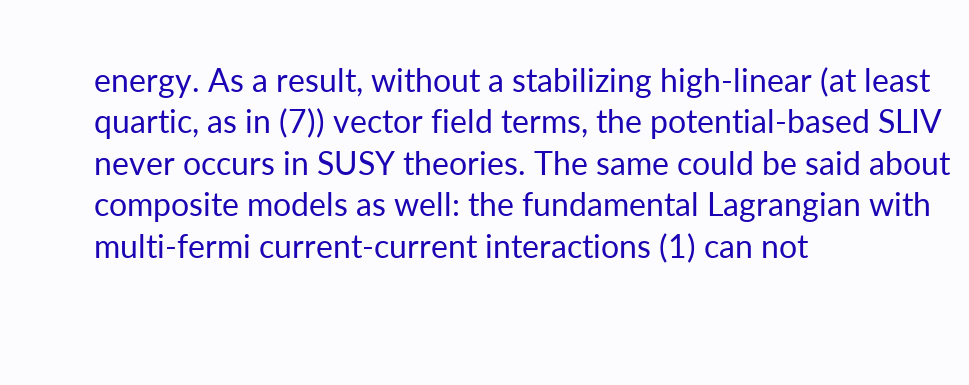energy. As a result, without a stabilizing high-linear (at least quartic, as in (7)) vector field terms, the potential-based SLIV never occurs in SUSY theories. The same could be said about composite models as well: the fundamental Lagrangian with multi-fermi current-current interactions (1) can not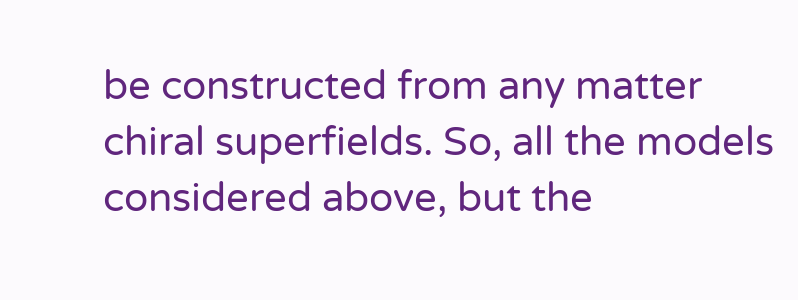be constructed from any matter chiral superfields. So, all the models considered above, but the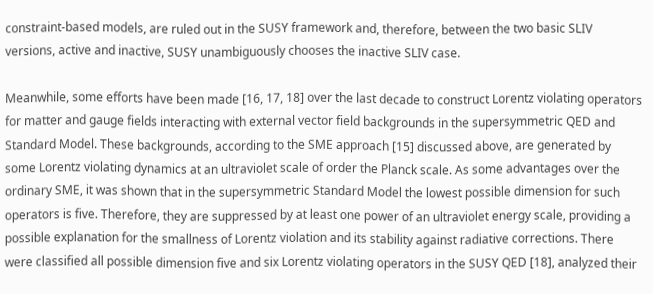constraint-based models, are ruled out in the SUSY framework and, therefore, between the two basic SLIV versions, active and inactive, SUSY unambiguously chooses the inactive SLIV case.

Meanwhile, some efforts have been made [16, 17, 18] over the last decade to construct Lorentz violating operators for matter and gauge fields interacting with external vector field backgrounds in the supersymmetric QED and Standard Model. These backgrounds, according to the SME approach [15] discussed above, are generated by some Lorentz violating dynamics at an ultraviolet scale of order the Planck scale. As some advantages over the ordinary SME, it was shown that in the supersymmetric Standard Model the lowest possible dimension for such operators is five. Therefore, they are suppressed by at least one power of an ultraviolet energy scale, providing a possible explanation for the smallness of Lorentz violation and its stability against radiative corrections. There were classified all possible dimension five and six Lorentz violating operators in the SUSY QED [18], analyzed their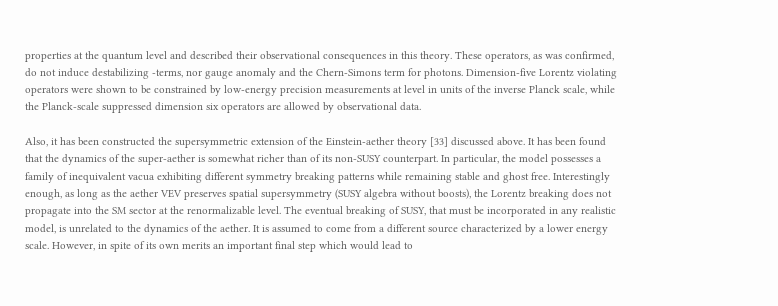properties at the quantum level and described their observational consequences in this theory. These operators, as was confirmed, do not induce destabilizing -terms, nor gauge anomaly and the Chern-Simons term for photons. Dimension-five Lorentz violating operators were shown to be constrained by low-energy precision measurements at level in units of the inverse Planck scale, while the Planck-scale suppressed dimension six operators are allowed by observational data.

Also, it has been constructed the supersymmetric extension of the Einstein-aether theory [33] discussed above. It has been found that the dynamics of the super-aether is somewhat richer than of its non-SUSY counterpart. In particular, the model possesses a family of inequivalent vacua exhibiting different symmetry breaking patterns while remaining stable and ghost free. Interestingly enough, as long as the aether VEV preserves spatial supersymmetry (SUSY algebra without boosts), the Lorentz breaking does not propagate into the SM sector at the renormalizable level. The eventual breaking of SUSY, that must be incorporated in any realistic model, is unrelated to the dynamics of the aether. It is assumed to come from a different source characterized by a lower energy scale. However, in spite of its own merits an important final step which would lead to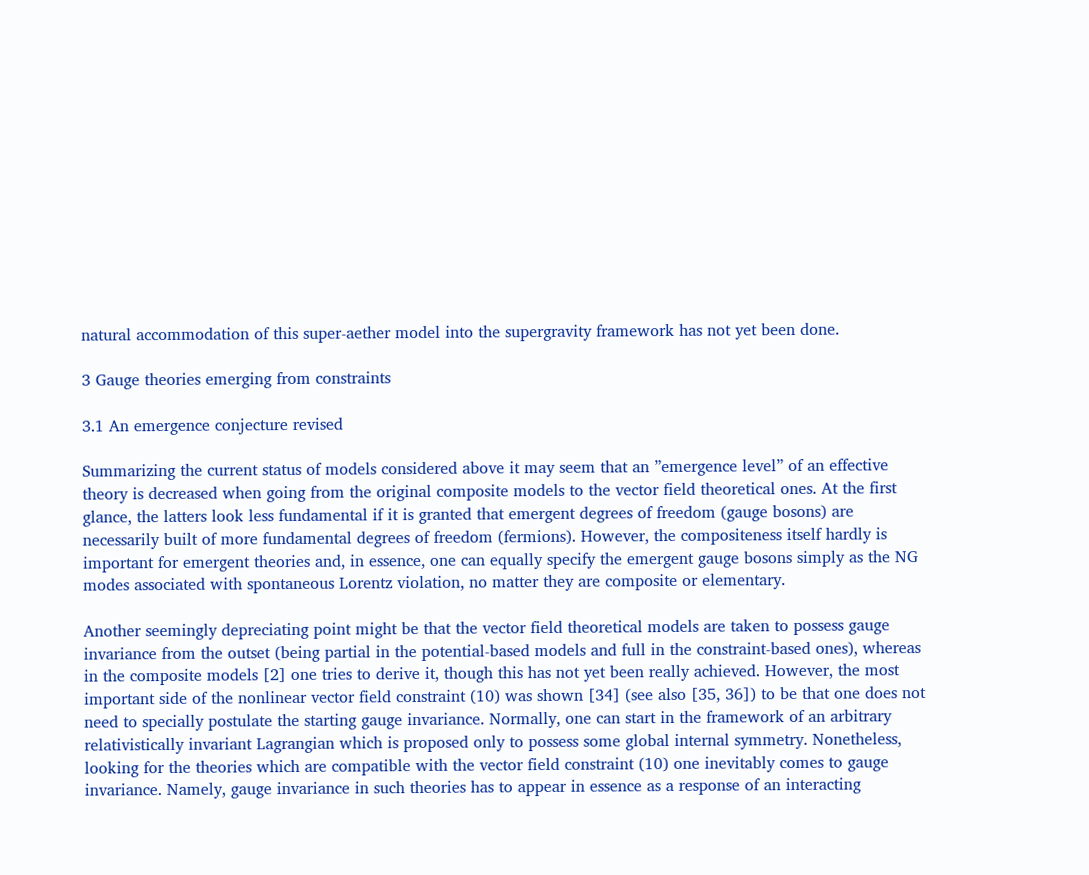natural accommodation of this super-aether model into the supergravity framework has not yet been done.

3 Gauge theories emerging from constraints

3.1 An emergence conjecture revised

Summarizing the current status of models considered above it may seem that an ”emergence level” of an effective theory is decreased when going from the original composite models to the vector field theoretical ones. At the first glance, the latters look less fundamental if it is granted that emergent degrees of freedom (gauge bosons) are necessarily built of more fundamental degrees of freedom (fermions). However, the compositeness itself hardly is important for emergent theories and, in essence, one can equally specify the emergent gauge bosons simply as the NG modes associated with spontaneous Lorentz violation, no matter they are composite or elementary.

Another seemingly depreciating point might be that the vector field theoretical models are taken to possess gauge invariance from the outset (being partial in the potential-based models and full in the constraint-based ones), whereas in the composite models [2] one tries to derive it, though this has not yet been really achieved. However, the most important side of the nonlinear vector field constraint (10) was shown [34] (see also [35, 36]) to be that one does not need to specially postulate the starting gauge invariance. Normally, one can start in the framework of an arbitrary relativistically invariant Lagrangian which is proposed only to possess some global internal symmetry. Nonetheless, looking for the theories which are compatible with the vector field constraint (10) one inevitably comes to gauge invariance. Namely, gauge invariance in such theories has to appear in essence as a response of an interacting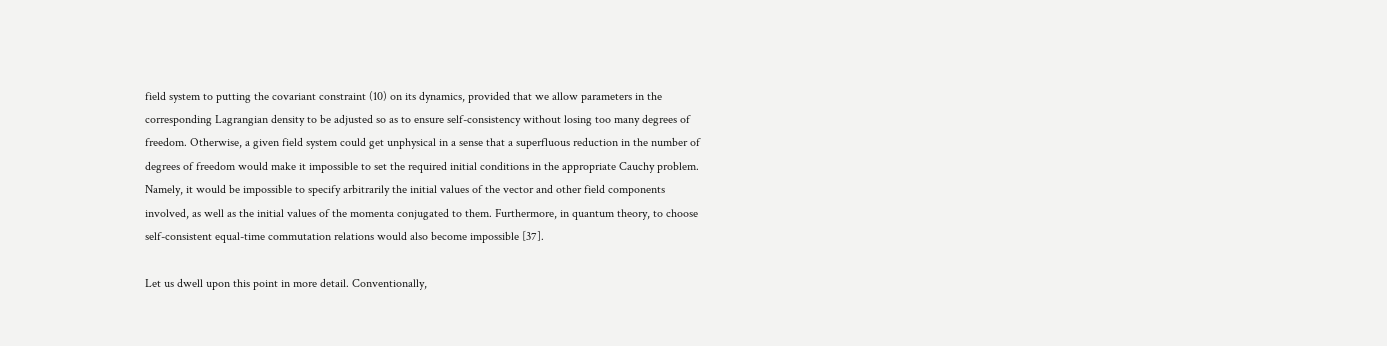field system to putting the covariant constraint (10) on its dynamics, provided that we allow parameters in the corresponding Lagrangian density to be adjusted so as to ensure self-consistency without losing too many degrees of freedom. Otherwise, a given field system could get unphysical in a sense that a superfluous reduction in the number of degrees of freedom would make it impossible to set the required initial conditions in the appropriate Cauchy problem. Namely, it would be impossible to specify arbitrarily the initial values of the vector and other field components involved, as well as the initial values of the momenta conjugated to them. Furthermore, in quantum theory, to choose self-consistent equal-time commutation relations would also become impossible [37].

Let us dwell upon this point in more detail. Conventionally,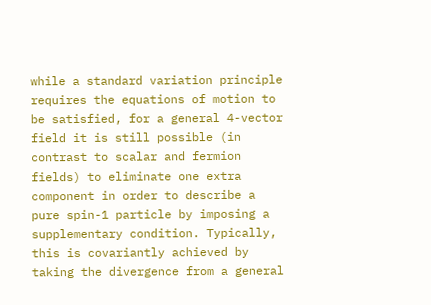while a standard variation principle requires the equations of motion to be satisfied, for a general 4-vector field it is still possible (in contrast to scalar and fermion fields) to eliminate one extra component in order to describe a pure spin-1 particle by imposing a supplementary condition. Typically, this is covariantly achieved by taking the divergence from a general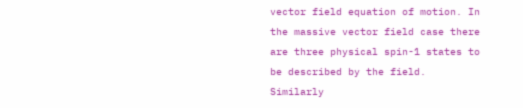vector field equation of motion. In the massive vector field case there are three physical spin-1 states to be described by the field. Similarly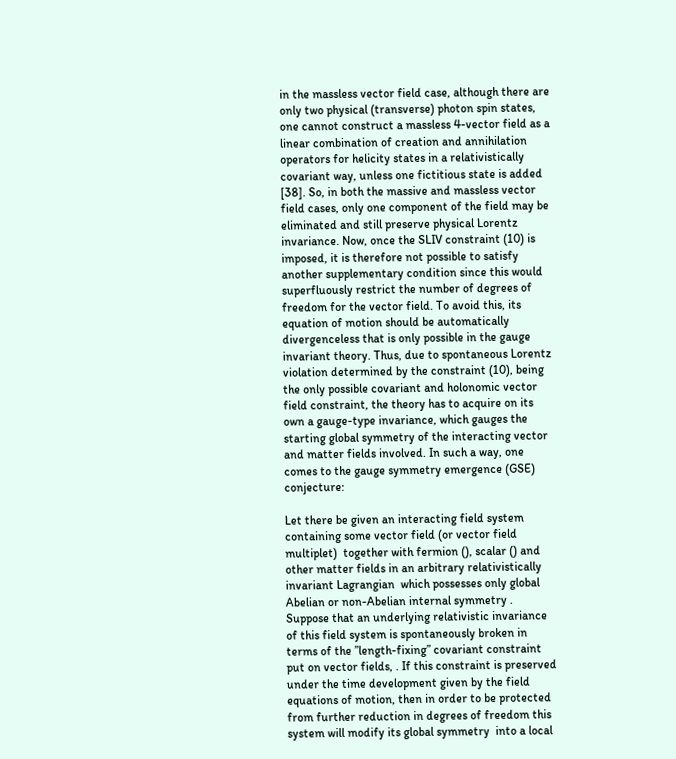in the massless vector field case, although there are only two physical (transverse) photon spin states, one cannot construct a massless 4-vector field as a linear combination of creation and annihilation operators for helicity states in a relativistically covariant way, unless one fictitious state is added [38]. So, in both the massive and massless vector field cases, only one component of the field may be eliminated and still preserve physical Lorentz invariance. Now, once the SLIV constraint (10) is imposed, it is therefore not possible to satisfy another supplementary condition since this would superfluously restrict the number of degrees of freedom for the vector field. To avoid this, its equation of motion should be automatically divergenceless that is only possible in the gauge invariant theory. Thus, due to spontaneous Lorentz violation determined by the constraint (10), being the only possible covariant and holonomic vector field constraint, the theory has to acquire on its own a gauge-type invariance, which gauges the starting global symmetry of the interacting vector and matter fields involved. In such a way, one comes to the gauge symmetry emergence (GSE) conjecture:

Let there be given an interacting field system containing some vector field (or vector field multiplet)  together with fermion (), scalar () and other matter fields in an arbitrary relativistically invariant Lagrangian  which possesses only global Abelian or non-Abelian internal symmetry . Suppose that an underlying relativistic invariance of this field system is spontaneously broken in terms of the ”length-fixing” covariant constraint put on vector fields, . If this constraint is preserved under the time development given by the field equations of motion, then in order to be protected from further reduction in degrees of freedom this system will modify its global symmetry  into a local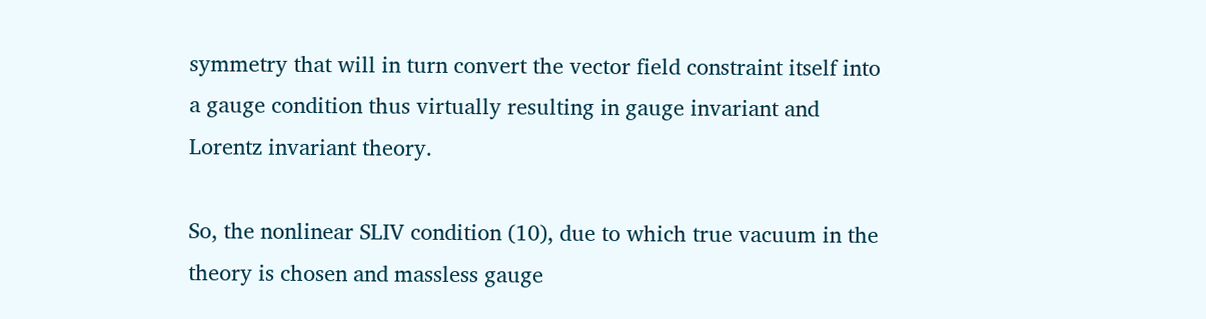symmetry that will in turn convert the vector field constraint itself into a gauge condition thus virtually resulting in gauge invariant and Lorentz invariant theory.

So, the nonlinear SLIV condition (10), due to which true vacuum in the theory is chosen and massless gauge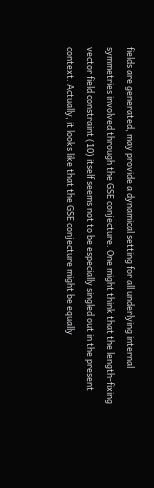fields are generated, may provide a dynamical setting for all underlying internal symmetries involved through the GSE conjecture. One might think that the length-fixing vector field constraint (10) itself seems not to be especially singled out in the present context. Actually, it looks like that the GSE conjecture might be equally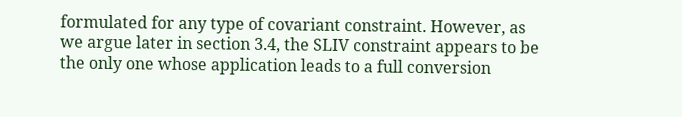formulated for any type of covariant constraint. However, as we argue later in section 3.4, the SLIV constraint appears to be the only one whose application leads to a full conversion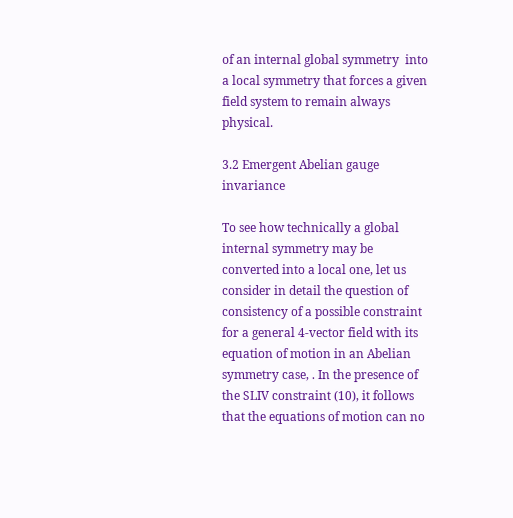of an internal global symmetry  into a local symmetry that forces a given field system to remain always physical.

3.2 Emergent Abelian gauge invariance

To see how technically a global internal symmetry may be converted into a local one, let us consider in detail the question of consistency of a possible constraint for a general 4-vector field with its equation of motion in an Abelian symmetry case, . In the presence of the SLIV constraint (10), it follows that the equations of motion can no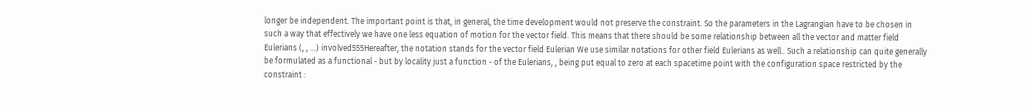longer be independent. The important point is that, in general, the time development would not preserve the constraint. So the parameters in the Lagrangian have to be chosen in such a way that effectively we have one less equation of motion for the vector field. This means that there should be some relationship between all the vector and matter field Eulerians (, , ...) involved555Hereafter, the notation stands for the vector field Eulerian We use similar notations for other field Eulerians as well.. Such a relationship can quite generally be formulated as a functional - but by locality just a function - of the Eulerians, , being put equal to zero at each spacetime point with the configuration space restricted by the constraint :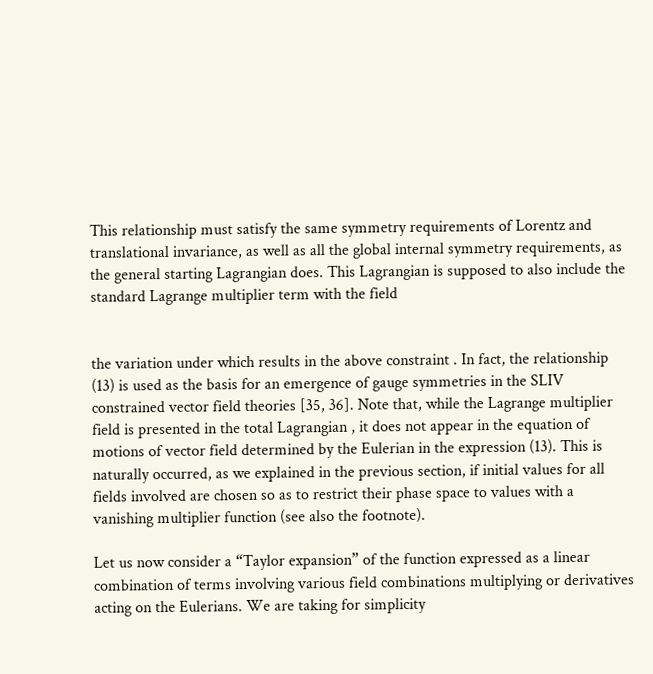This relationship must satisfy the same symmetry requirements of Lorentz and translational invariance, as well as all the global internal symmetry requirements, as the general starting Lagrangian does. This Lagrangian is supposed to also include the standard Lagrange multiplier term with the field


the variation under which results in the above constraint . In fact, the relationship (13) is used as the basis for an emergence of gauge symmetries in the SLIV constrained vector field theories [35, 36]. Note that, while the Lagrange multiplier field is presented in the total Lagrangian , it does not appear in the equation of motions of vector field determined by the Eulerian in the expression (13). This is naturally occurred, as we explained in the previous section, if initial values for all fields involved are chosen so as to restrict their phase space to values with a vanishing multiplier function (see also the footnote).

Let us now consider a “Taylor expansion” of the function expressed as a linear combination of terms involving various field combinations multiplying or derivatives acting on the Eulerians. We are taking for simplicity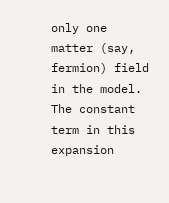only one matter (say, fermion) field in the model. The constant term in this expansion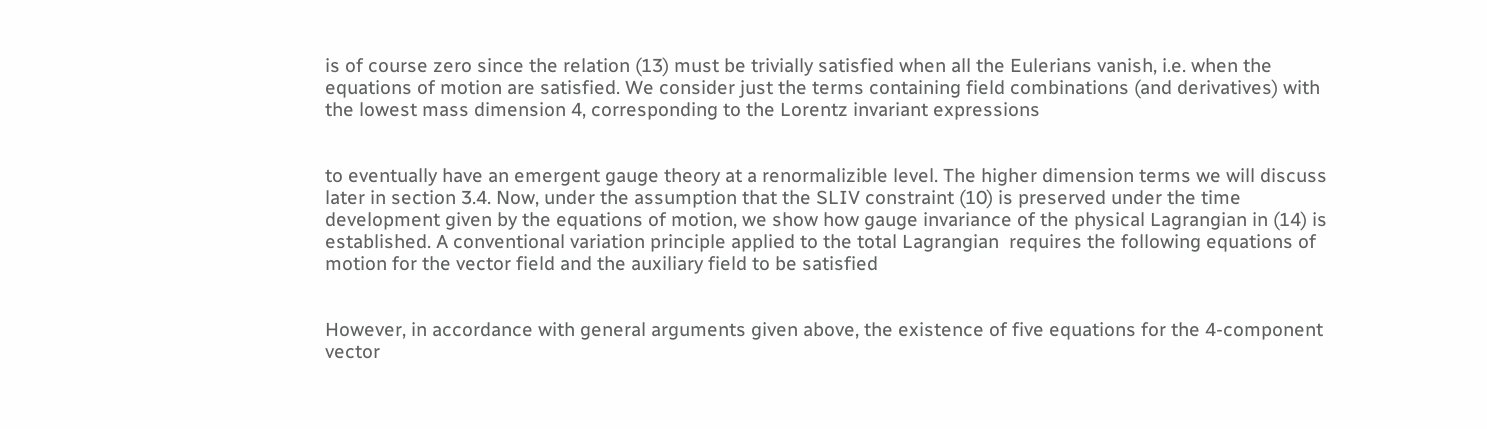is of course zero since the relation (13) must be trivially satisfied when all the Eulerians vanish, i.e. when the equations of motion are satisfied. We consider just the terms containing field combinations (and derivatives) with the lowest mass dimension 4, corresponding to the Lorentz invariant expressions


to eventually have an emergent gauge theory at a renormalizible level. The higher dimension terms we will discuss later in section 3.4. Now, under the assumption that the SLIV constraint (10) is preserved under the time development given by the equations of motion, we show how gauge invariance of the physical Lagrangian in (14) is established. A conventional variation principle applied to the total Lagrangian  requires the following equations of motion for the vector field and the auxiliary field to be satisfied


However, in accordance with general arguments given above, the existence of five equations for the 4-component vector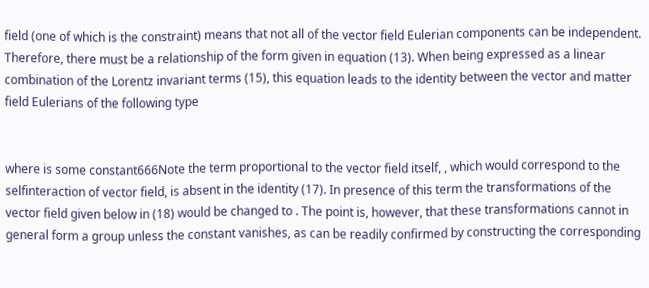field (one of which is the constraint) means that not all of the vector field Eulerian components can be independent. Therefore, there must be a relationship of the form given in equation (13). When being expressed as a linear combination of the Lorentz invariant terms (15), this equation leads to the identity between the vector and matter field Eulerians of the following type


where is some constant666Note the term proportional to the vector field itself, , which would correspond to the selfinteraction of vector field, is absent in the identity (17). In presence of this term the transformations of the vector field given below in (18) would be changed to . The point is, however, that these transformations cannot in general form a group unless the constant vanishes, as can be readily confirmed by constructing the corresponding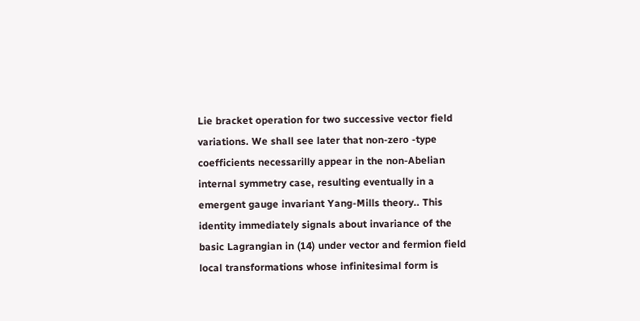Lie bracket operation for two successive vector field variations. We shall see later that non-zero -type coefficients necessarilly appear in the non-Abelian internal symmetry case, resulting eventually in a emergent gauge invariant Yang-Mills theory.. This identity immediately signals about invariance of the basic Lagrangian in (14) under vector and fermion field local transformations whose infinitesimal form is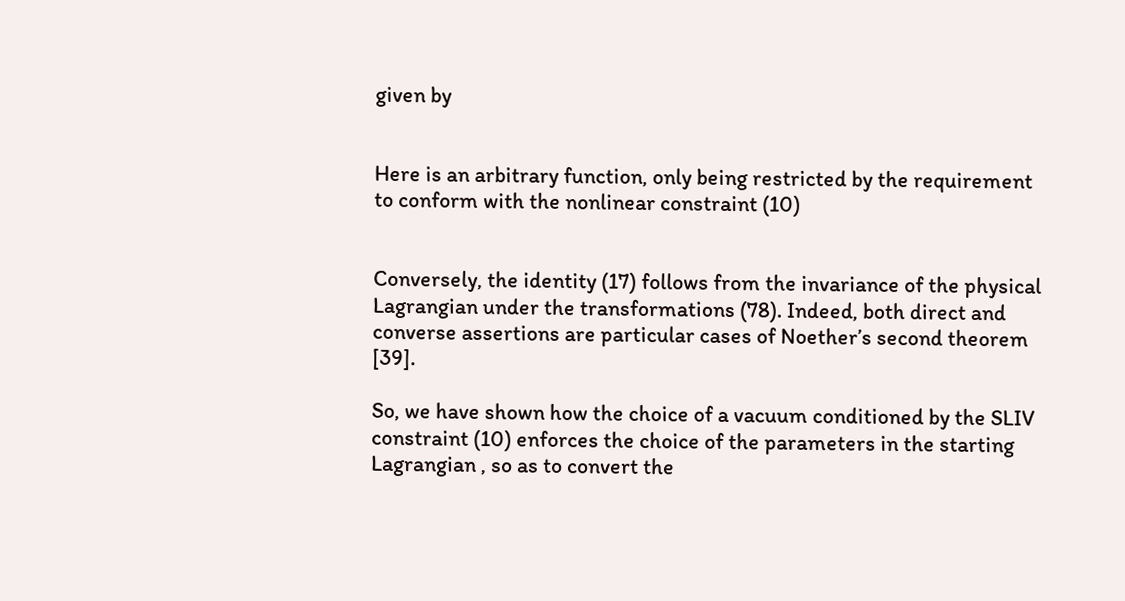given by


Here is an arbitrary function, only being restricted by the requirement to conform with the nonlinear constraint (10)


Conversely, the identity (17) follows from the invariance of the physical Lagrangian under the transformations (78). Indeed, both direct and converse assertions are particular cases of Noether’s second theorem [39].

So, we have shown how the choice of a vacuum conditioned by the SLIV constraint (10) enforces the choice of the parameters in the starting Lagrangian , so as to convert the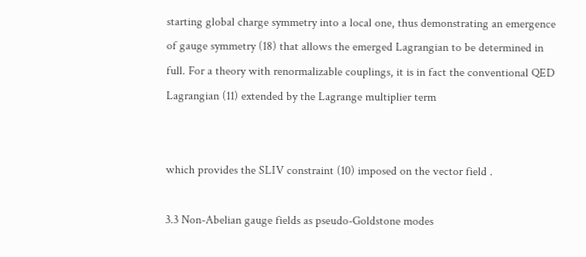starting global charge symmetry into a local one, thus demonstrating an emergence of gauge symmetry (18) that allows the emerged Lagrangian to be determined in full. For a theory with renormalizable couplings, it is in fact the conventional QED Lagrangian (11) extended by the Lagrange multiplier term


which provides the SLIV constraint (10) imposed on the vector field .

3.3 Non-Abelian gauge fields as pseudo-Goldstone modes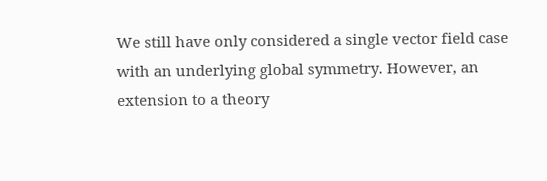We still have only considered a single vector field case with an underlying global symmetry. However, an extension to a theory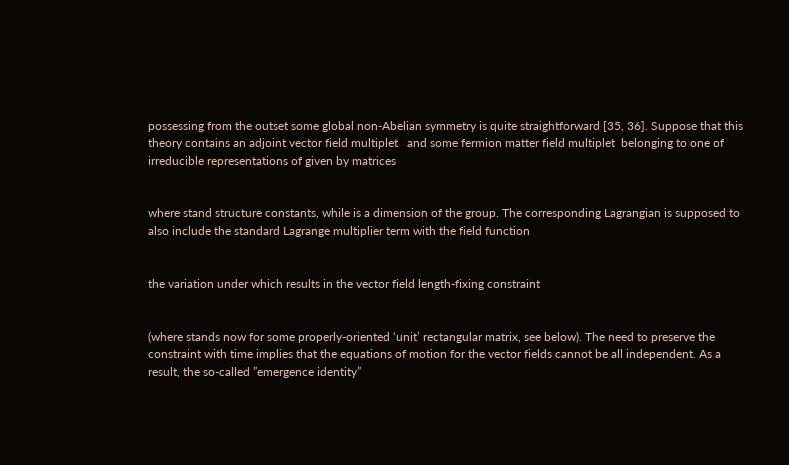possessing from the outset some global non-Abelian symmetry is quite straightforward [35, 36]. Suppose that this theory contains an adjoint vector field multiplet   and some fermion matter field multiplet  belonging to one of irreducible representations of given by matrices


where stand structure constants, while is a dimension of the group. The corresponding Lagrangian is supposed to also include the standard Lagrange multiplier term with the field function


the variation under which results in the vector field length-fixing constraint


(where stands now for some properly-oriented ‘unit’ rectangular matrix, see below). The need to preserve the constraint with time implies that the equations of motion for the vector fields cannot be all independent. As a result, the so-called ”emergence identity”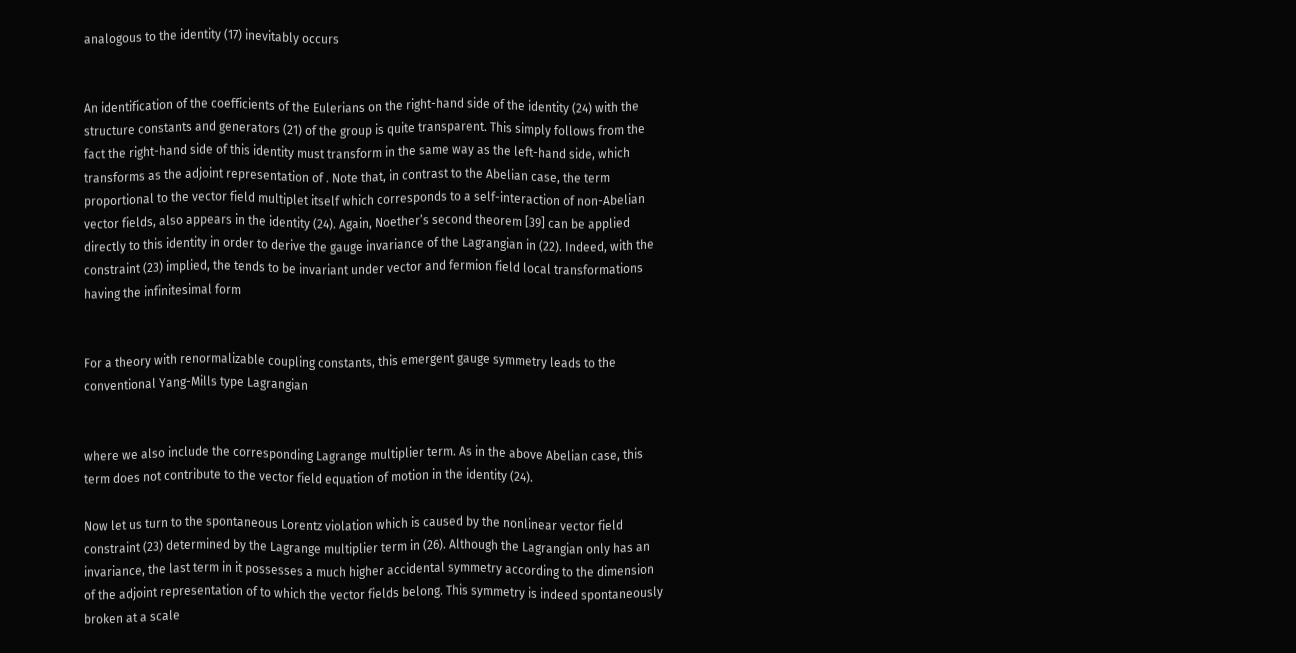analogous to the identity (17) inevitably occurs


An identification of the coefficients of the Eulerians on the right-hand side of the identity (24) with the structure constants and generators (21) of the group is quite transparent. This simply follows from the fact the right-hand side of this identity must transform in the same way as the left-hand side, which transforms as the adjoint representation of . Note that, in contrast to the Abelian case, the term proportional to the vector field multiplet itself which corresponds to a self-interaction of non-Abelian vector fields, also appears in the identity (24). Again, Noether’s second theorem [39] can be applied directly to this identity in order to derive the gauge invariance of the Lagrangian in (22). Indeed, with the constraint (23) implied, the tends to be invariant under vector and fermion field local transformations having the infinitesimal form


For a theory with renormalizable coupling constants, this emergent gauge symmetry leads to the conventional Yang-Mills type Lagrangian


where we also include the corresponding Lagrange multiplier term. As in the above Abelian case, this term does not contribute to the vector field equation of motion in the identity (24).

Now let us turn to the spontaneous Lorentz violation which is caused by the nonlinear vector field constraint (23) determined by the Lagrange multiplier term in (26). Although the Lagrangian only has an invariance, the last term in it possesses a much higher accidental symmetry according to the dimension of the adjoint representation of to which the vector fields belong. This symmetry is indeed spontaneously broken at a scale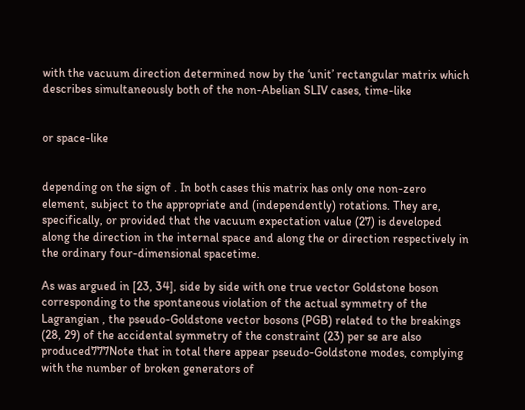with the vacuum direction determined now by the ‘unit’ rectangular matrix which describes simultaneously both of the non-Abelian SLIV cases, time-like


or space-like


depending on the sign of . In both cases this matrix has only one non-zero element, subject to the appropriate and (independently) rotations. They are, specifically, or provided that the vacuum expectation value (27) is developed along the direction in the internal space and along the or direction respectively in the ordinary four-dimensional spacetime.

As was argued in [23, 34], side by side with one true vector Goldstone boson corresponding to the spontaneous violation of the actual symmetry of the Lagrangian , the pseudo-Goldstone vector bosons (PGB) related to the breakings (28, 29) of the accidental symmetry of the constraint (23) per se are also produced777Note that in total there appear pseudo-Goldstone modes, complying with the number of broken generators of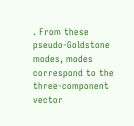. From these pseudo-Goldstone modes, modes correspond to the three-component vector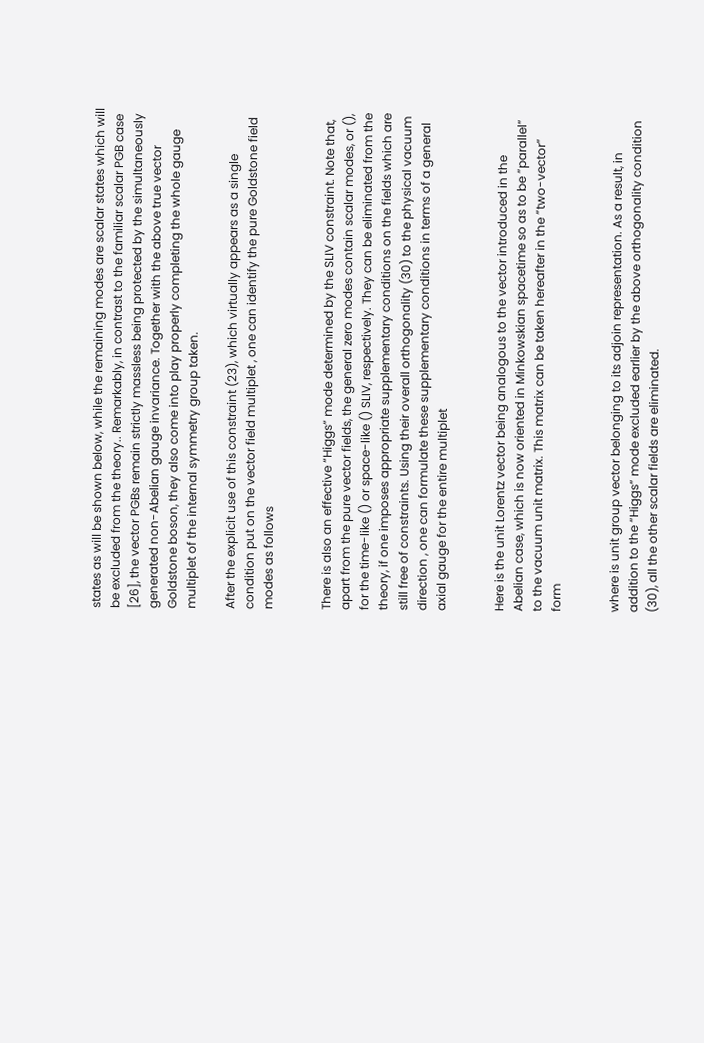states as will be shown below, while the remaining modes are scalar states which will be excluded from the theory.. Remarkably, in contrast to the familiar scalar PGB case [26], the vector PGBs remain strictly massless being protected by the simultaneously generated non-Abelian gauge invariance. Together with the above true vector Goldstone boson, they also come into play properly completing the whole gauge multiplet of the internal symmetry group taken.

After the explicit use of this constraint (23), which virtually appears as a single condition put on the vector field multiplet , one can identify the pure Goldstone field modes as follows


There is also an effective “Higgs” mode determined by the SLIV constraint. Note that, apart from the pure vector fields, the general zero modes contain scalar modes, or (), for the time-like () or space-like () SLIV, respectively. They can be eliminated from the theory, if one imposes appropriate supplementary conditions on the fields which are still free of constraints. Using their overall orthogonality (30) to the physical vacuum direction , one can formulate these supplementary conditions in terms of a general axial gauge for the entire multiplet


Here is the unit Lorentz vector being analogous to the vector introduced in the Abelian case, which is now oriented in Minkowskian spacetime so as to be ”parallel” to the vacuum unit matrix. This matrix can be taken hereafter in the ”two-vector” form


where is unit group vector belonging to its adjoin representation. As a result, in addition to the “Higgs” mode excluded earlier by the above orthogonality condition (30), all the other scalar fields are eliminated.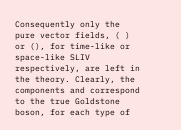Consequently only the pure vector fields, ( ) or (), for time-like or space-like SLIV respectively, are left in the theory. Clearly, the components and correspond to the true Goldstone boson, for each type of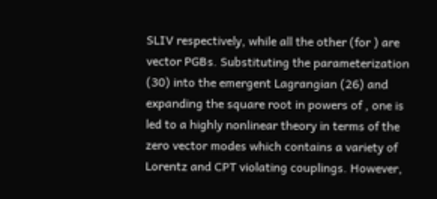SLIV respectively, while all the other (for ) are vector PGBs. Substituting the parameterization (30) into the emergent Lagrangian (26) and expanding the square root in powers of , one is led to a highly nonlinear theory in terms of the zero vector modes which contains a variety of Lorentz and CPT violating couplings. However,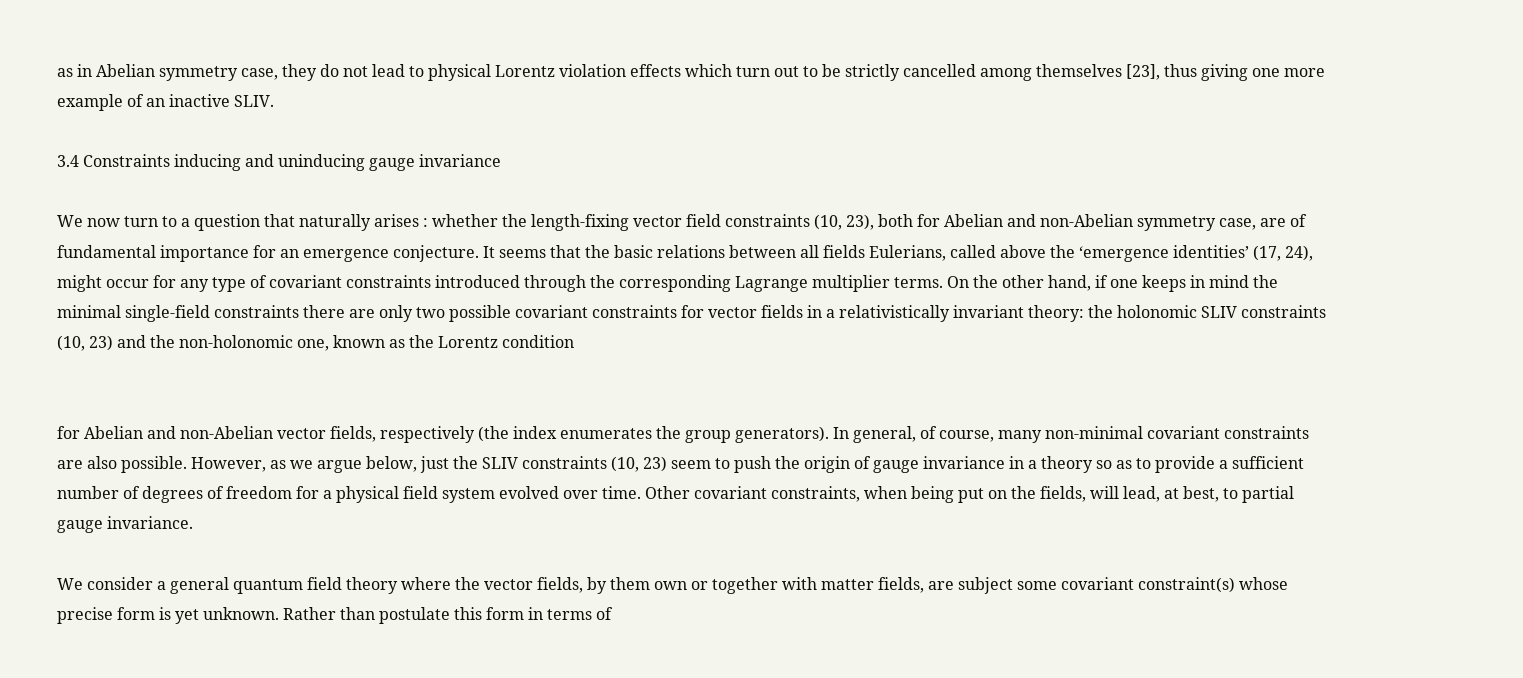as in Abelian symmetry case, they do not lead to physical Lorentz violation effects which turn out to be strictly cancelled among themselves [23], thus giving one more example of an inactive SLIV.

3.4 Constraints inducing and uninducing gauge invariance

We now turn to a question that naturally arises : whether the length-fixing vector field constraints (10, 23), both for Abelian and non-Abelian symmetry case, are of fundamental importance for an emergence conjecture. It seems that the basic relations between all fields Eulerians, called above the ‘emergence identities’ (17, 24), might occur for any type of covariant constraints introduced through the corresponding Lagrange multiplier terms. On the other hand, if one keeps in mind the minimal single-field constraints there are only two possible covariant constraints for vector fields in a relativistically invariant theory: the holonomic SLIV constraints (10, 23) and the non-holonomic one, known as the Lorentz condition


for Abelian and non-Abelian vector fields, respectively (the index enumerates the group generators). In general, of course, many non-minimal covariant constraints are also possible. However, as we argue below, just the SLIV constraints (10, 23) seem to push the origin of gauge invariance in a theory so as to provide a sufficient number of degrees of freedom for a physical field system evolved over time. Other covariant constraints, when being put on the fields, will lead, at best, to partial gauge invariance.

We consider a general quantum field theory where the vector fields, by them own or together with matter fields, are subject some covariant constraint(s) whose precise form is yet unknown. Rather than postulate this form in terms of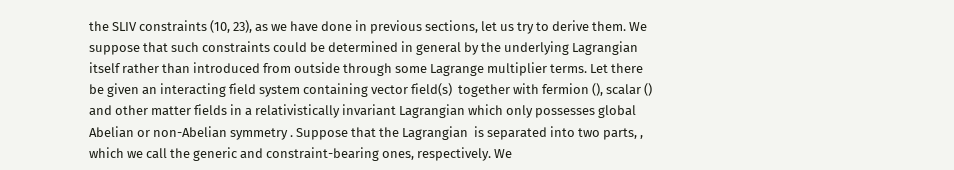the SLIV constraints (10, 23), as we have done in previous sections, let us try to derive them. We suppose that such constraints could be determined in general by the underlying Lagrangian itself rather than introduced from outside through some Lagrange multiplier terms. Let there be given an interacting field system containing vector field(s)  together with fermion (), scalar () and other matter fields in a relativistically invariant Lagrangian which only possesses global Abelian or non-Abelian symmetry . Suppose that the Lagrangian  is separated into two parts, , which we call the generic and constraint-bearing ones, respectively. We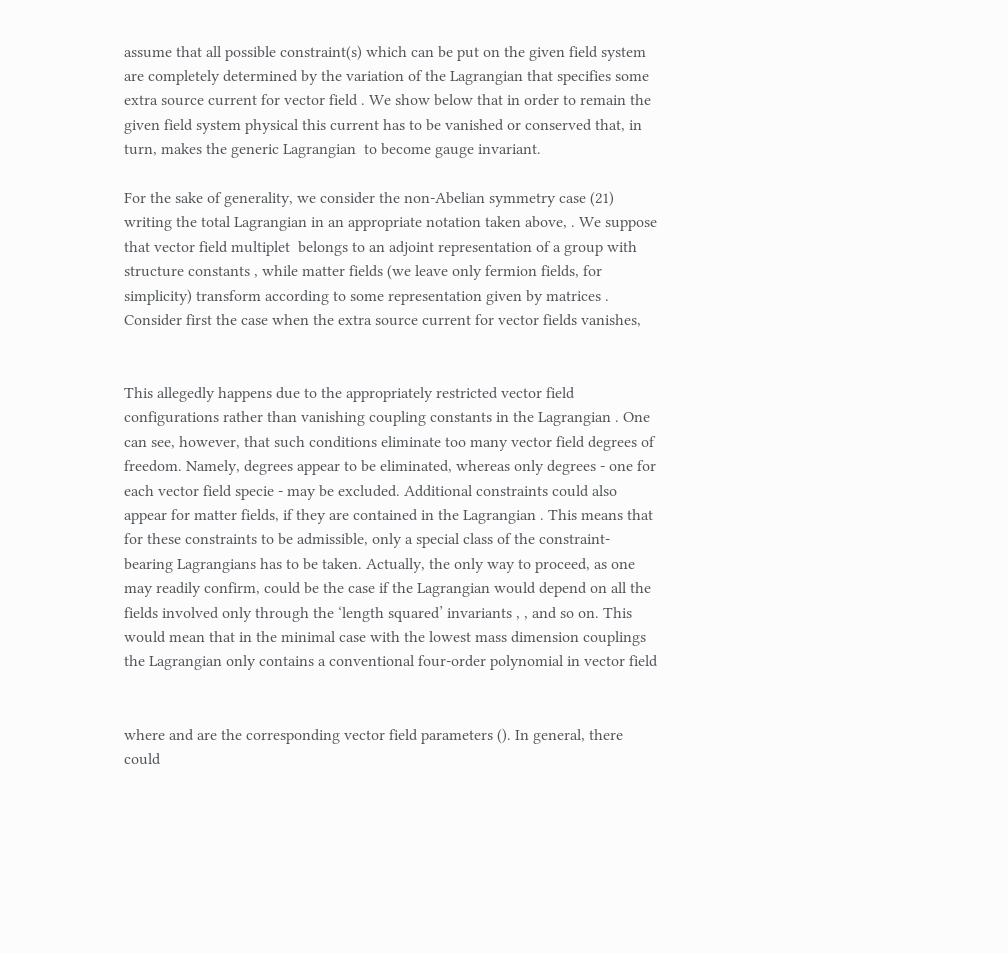assume that all possible constraint(s) which can be put on the given field system are completely determined by the variation of the Lagrangian that specifies some extra source current for vector field . We show below that in order to remain the given field system physical this current has to be vanished or conserved that, in turn, makes the generic Lagrangian  to become gauge invariant.

For the sake of generality, we consider the non-Abelian symmetry case (21) writing the total Lagrangian in an appropriate notation taken above, . We suppose that vector field multiplet  belongs to an adjoint representation of a group with structure constants , while matter fields (we leave only fermion fields, for simplicity) transform according to some representation given by matrices . Consider first the case when the extra source current for vector fields vanishes,


This allegedly happens due to the appropriately restricted vector field configurations rather than vanishing coupling constants in the Lagrangian . One can see, however, that such conditions eliminate too many vector field degrees of freedom. Namely, degrees appear to be eliminated, whereas only degrees - one for each vector field specie - may be excluded. Additional constraints could also appear for matter fields, if they are contained in the Lagrangian . This means that for these constraints to be admissible, only a special class of the constraint-bearing Lagrangians has to be taken. Actually, the only way to proceed, as one may readily confirm, could be the case if the Lagrangian would depend on all the fields involved only through the ‘length squared’ invariants , , and so on. This would mean that in the minimal case with the lowest mass dimension couplings the Lagrangian only contains a conventional four-order polynomial in vector field


where and are the corresponding vector field parameters (). In general, there could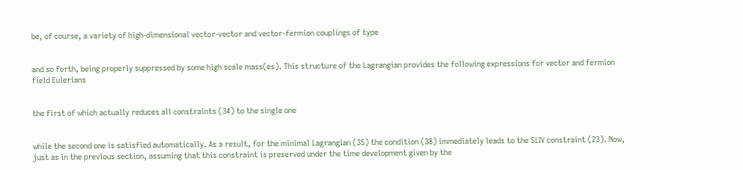be, of course, a variety of high-dimensional vector-vector and vector-fermion couplings of type


and so forth, being properly suppressed by some high scale mass(es). This structure of the Lagrangian provides the following expressions for vector and fermion field Eulerians


the first of which actually reduces all constraints (34) to the single one


while the second one is satisfied automatically. As a result, for the minimal Lagrangian (35) the condition (38) immediately leads to the SLIV constraint (23). Now, just as in the previous section, assuming that this constraint is preserved under the time development given by the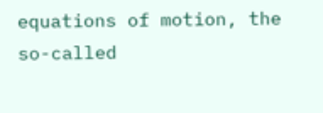equations of motion, the so-called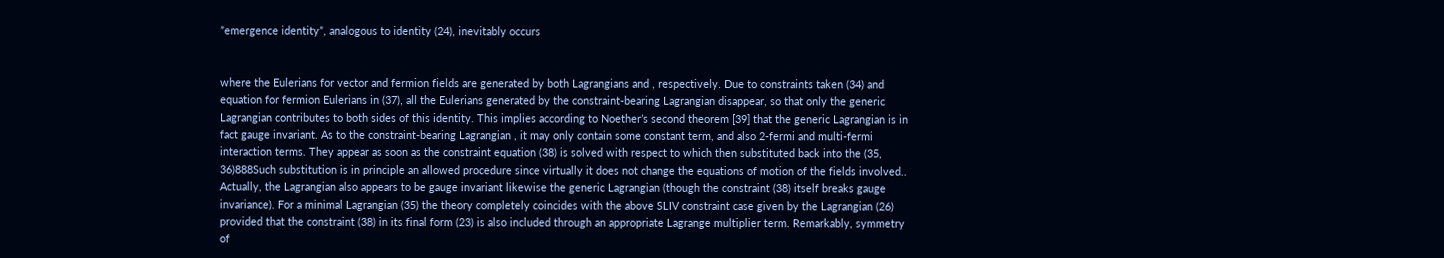”emergence identity”, analogous to identity (24), inevitably occurs


where the Eulerians for vector and fermion fields are generated by both Lagrangians and , respectively. Due to constraints taken (34) and equation for fermion Eulerians in (37), all the Eulerians generated by the constraint-bearing Lagrangian disappear, so that only the generic Lagrangian contributes to both sides of this identity. This implies according to Noether’s second theorem [39] that the generic Lagrangian is in fact gauge invariant. As to the constraint-bearing Lagrangian , it may only contain some constant term, and also 2-fermi and multi-fermi interaction terms. They appear as soon as the constraint equation (38) is solved with respect to which then substituted back into the (35, 36)888Such substitution is in principle an allowed procedure since virtually it does not change the equations of motion of the fields involved.. Actually, the Lagrangian also appears to be gauge invariant likewise the generic Lagrangian (though the constraint (38) itself breaks gauge invariance). For a minimal Lagrangian (35) the theory completely coincides with the above SLIV constraint case given by the Lagrangian (26) provided that the constraint (38) in its final form (23) is also included through an appropriate Lagrange multiplier term. Remarkably, symmetry of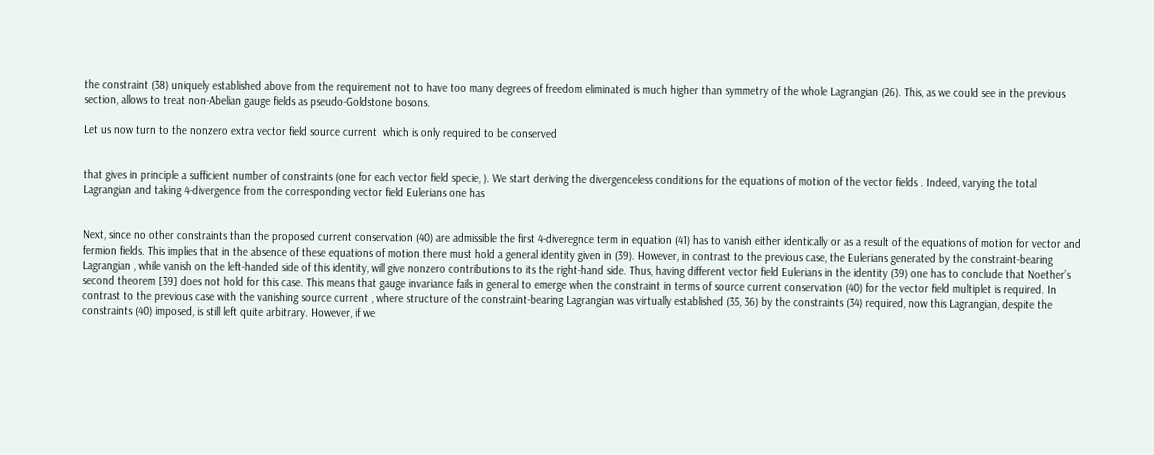the constraint (38) uniquely established above from the requirement not to have too many degrees of freedom eliminated is much higher than symmetry of the whole Lagrangian (26). This, as we could see in the previous section, allows to treat non-Abelian gauge fields as pseudo-Goldstone bosons.

Let us now turn to the nonzero extra vector field source current  which is only required to be conserved


that gives in principle a sufficient number of constraints (one for each vector field specie, ). We start deriving the divergenceless conditions for the equations of motion of the vector fields . Indeed, varying the total Lagrangian and taking 4-divergence from the corresponding vector field Eulerians one has


Next, since no other constraints than the proposed current conservation (40) are admissible the first 4-diveregnce term in equation (41) has to vanish either identically or as a result of the equations of motion for vector and fermion fields. This implies that in the absence of these equations of motion there must hold a general identity given in (39). However, in contrast to the previous case, the Eulerians generated by the constraint-bearing Lagrangian , while vanish on the left-handed side of this identity, will give nonzero contributions to its the right-hand side. Thus, having different vector field Eulerians in the identity (39) one has to conclude that Noether’s second theorem [39] does not hold for this case. This means that gauge invariance fails in general to emerge when the constraint in terms of source current conservation (40) for the vector field multiplet is required. In contrast to the previous case with the vanishing source current , where structure of the constraint-bearing Lagrangian was virtually established (35, 36) by the constraints (34) required, now this Lagrangian, despite the constraints (40) imposed, is still left quite arbitrary. However, if we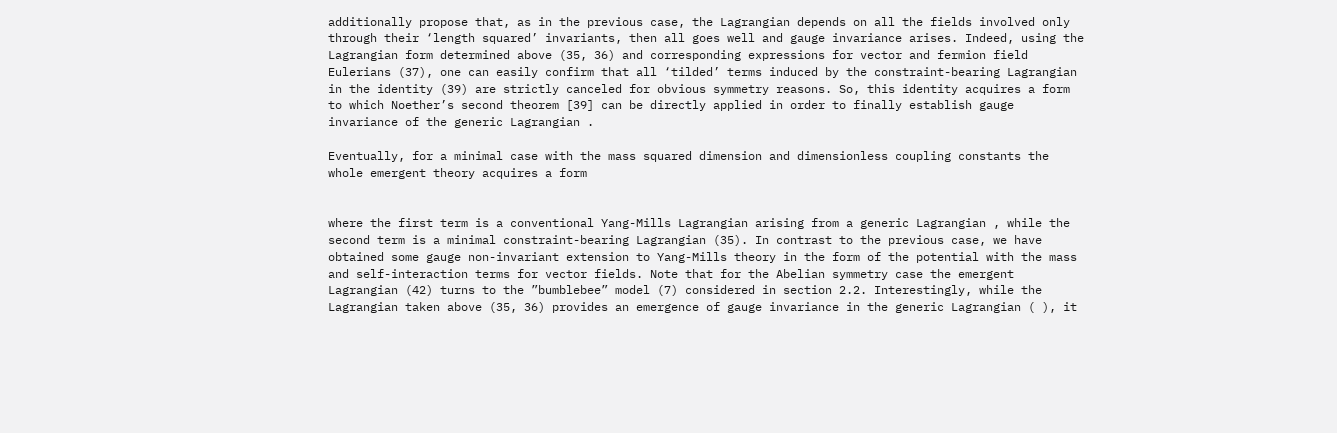additionally propose that, as in the previous case, the Lagrangian depends on all the fields involved only through their ‘length squared’ invariants, then all goes well and gauge invariance arises. Indeed, using the Lagrangian form determined above (35, 36) and corresponding expressions for vector and fermion field Eulerians (37), one can easily confirm that all ‘tilded’ terms induced by the constraint-bearing Lagrangian in the identity (39) are strictly canceled for obvious symmetry reasons. So, this identity acquires a form to which Noether’s second theorem [39] can be directly applied in order to finally establish gauge invariance of the generic Lagrangian .

Eventually, for a minimal case with the mass squared dimension and dimensionless coupling constants the whole emergent theory acquires a form


where the first term is a conventional Yang-Mills Lagrangian arising from a generic Lagrangian , while the second term is a minimal constraint-bearing Lagrangian (35). In contrast to the previous case, we have obtained some gauge non-invariant extension to Yang-Mills theory in the form of the potential with the mass and self-interaction terms for vector fields. Note that for the Abelian symmetry case the emergent Lagrangian (42) turns to the ”bumblebee” model (7) considered in section 2.2. Interestingly, while the Lagrangian taken above (35, 36) provides an emergence of gauge invariance in the generic Lagrangian ( ), it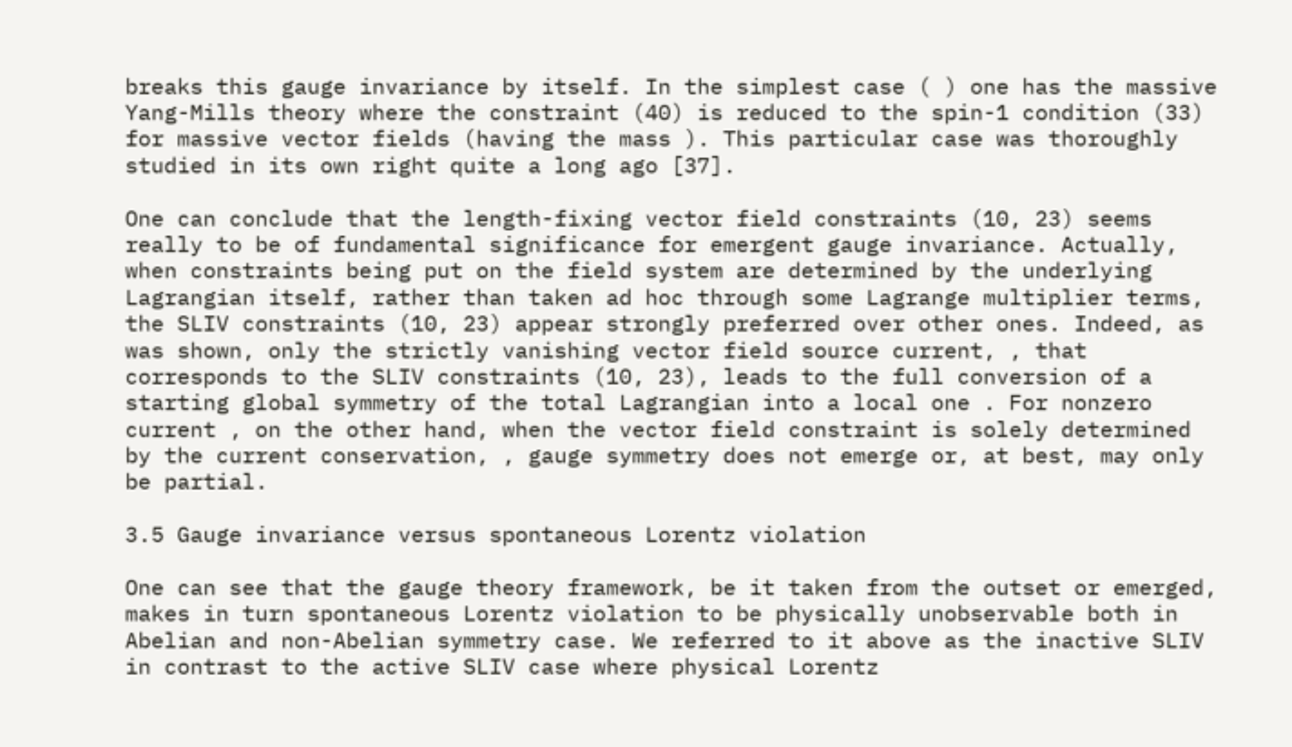breaks this gauge invariance by itself. In the simplest case ( ) one has the massive Yang-Mills theory where the constraint (40) is reduced to the spin-1 condition (33) for massive vector fields (having the mass ). This particular case was thoroughly studied in its own right quite a long ago [37].

One can conclude that the length-fixing vector field constraints (10, 23) seems really to be of fundamental significance for emergent gauge invariance. Actually, when constraints being put on the field system are determined by the underlying Lagrangian itself, rather than taken ad hoc through some Lagrange multiplier terms, the SLIV constraints (10, 23) appear strongly preferred over other ones. Indeed, as was shown, only the strictly vanishing vector field source current, , that corresponds to the SLIV constraints (10, 23), leads to the full conversion of a starting global symmetry of the total Lagrangian into a local one . For nonzero current , on the other hand, when the vector field constraint is solely determined by the current conservation, , gauge symmetry does not emerge or, at best, may only be partial.

3.5 Gauge invariance versus spontaneous Lorentz violation

One can see that the gauge theory framework, be it taken from the outset or emerged, makes in turn spontaneous Lorentz violation to be physically unobservable both in Abelian and non-Abelian symmetry case. We referred to it above as the inactive SLIV in contrast to the active SLIV case where physical Lorentz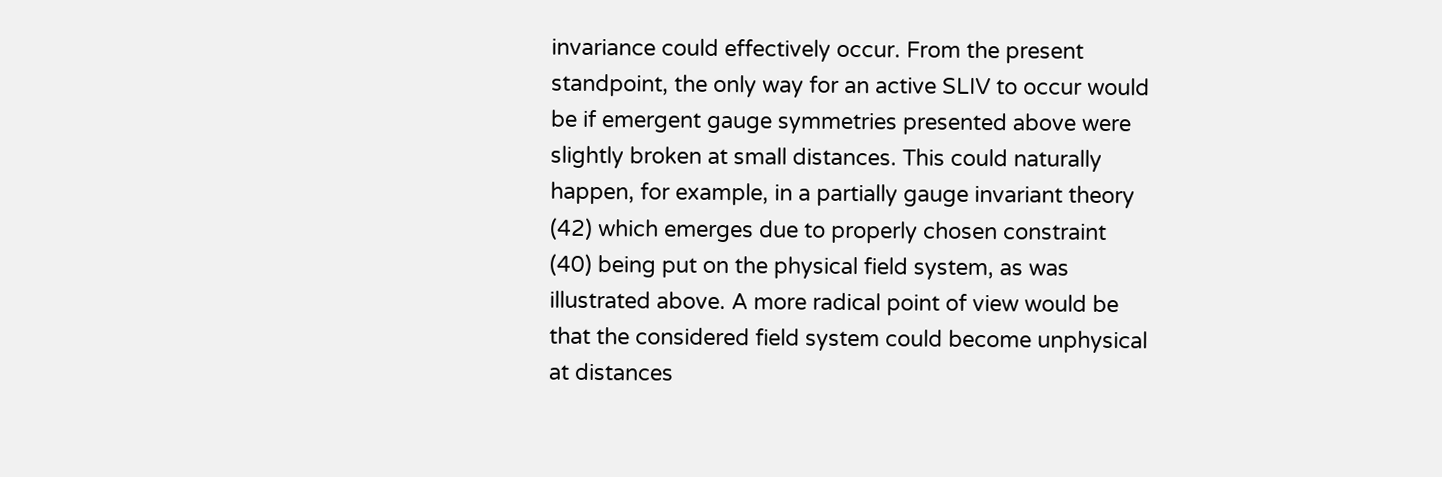invariance could effectively occur. From the present standpoint, the only way for an active SLIV to occur would be if emergent gauge symmetries presented above were slightly broken at small distances. This could naturally happen, for example, in a partially gauge invariant theory (42) which emerges due to properly chosen constraint (40) being put on the physical field system, as was illustrated above. A more radical point of view would be that the considered field system could become unphysical at distances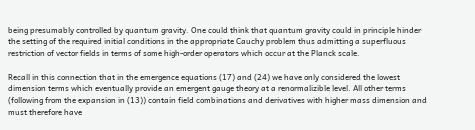being presumably controlled by quantum gravity. One could think that quantum gravity could in principle hinder the setting of the required initial conditions in the appropriate Cauchy problem thus admitting a superfluous restriction of vector fields in terms of some high-order operators which occur at the Planck scale.

Recall in this connection that in the emergence equations (17) and (24) we have only considered the lowest dimension terms which eventually provide an emergent gauge theory at a renormalizible level. All other terms (following from the expansion in (13)) contain field combinations and derivatives with higher mass dimension and must therefore have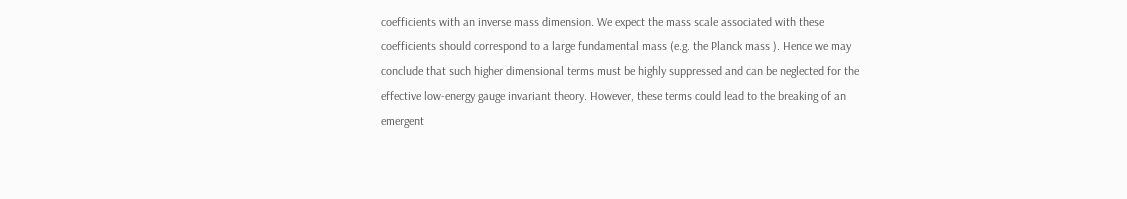coefficients with an inverse mass dimension. We expect the mass scale associated with these coefficients should correspond to a large fundamental mass (e.g. the Planck mass ). Hence we may conclude that such higher dimensional terms must be highly suppressed and can be neglected for the effective low-energy gauge invariant theory. However, these terms could lead to the breaking of an emergent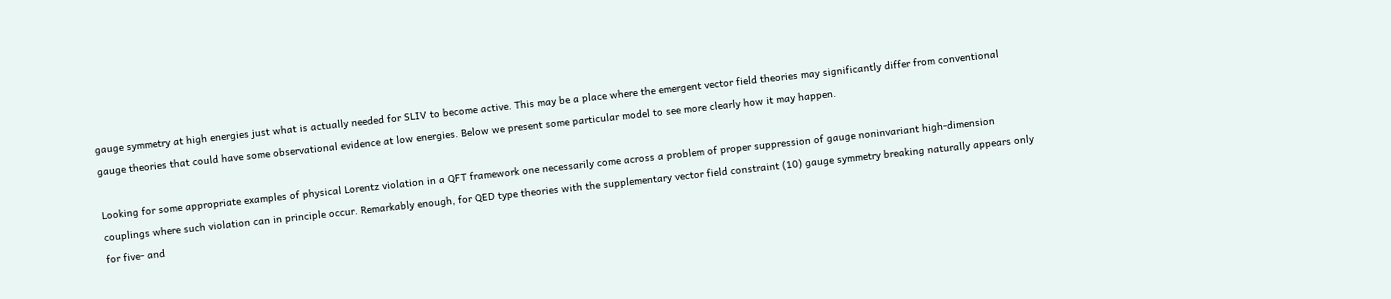gauge symmetry at high energies just what is actually needed for SLIV to become active. This may be a place where the emergent vector field theories may significantly differ from conventional gauge theories that could have some observational evidence at low energies. Below we present some particular model to see more clearly how it may happen.

Looking for some appropriate examples of physical Lorentz violation in a QFT framework one necessarily come across a problem of proper suppression of gauge noninvariant high-dimension couplings where such violation can in principle occur. Remarkably enough, for QED type theories with the supplementary vector field constraint (10) gauge symmetry breaking naturally appears only for five- and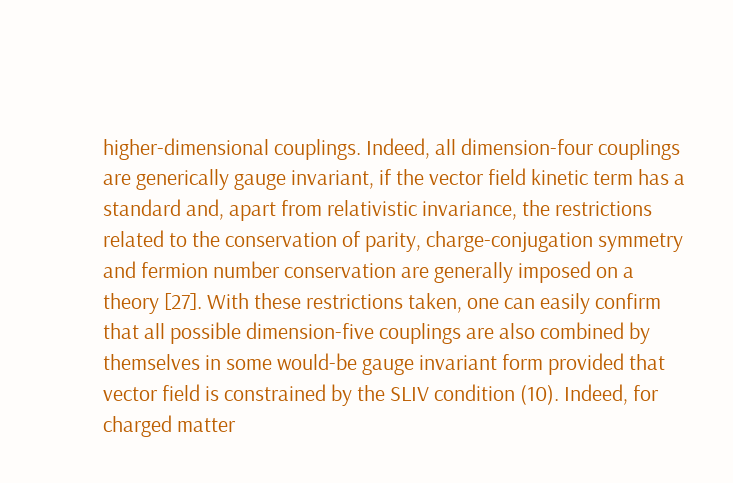higher-dimensional couplings. Indeed, all dimension-four couplings are generically gauge invariant, if the vector field kinetic term has a standard and, apart from relativistic invariance, the restrictions related to the conservation of parity, charge-conjugation symmetry and fermion number conservation are generally imposed on a theory [27]. With these restrictions taken, one can easily confirm that all possible dimension-five couplings are also combined by themselves in some would-be gauge invariant form provided that vector field is constrained by the SLIV condition (10). Indeed, for charged matter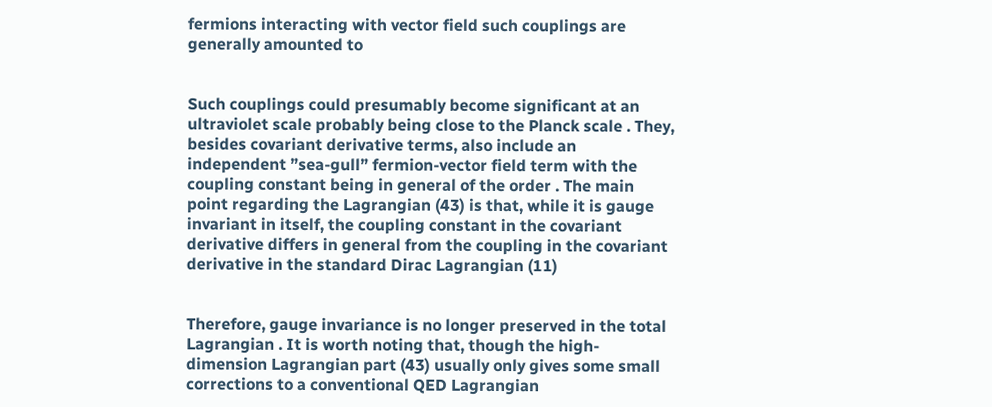fermions interacting with vector field such couplings are generally amounted to


Such couplings could presumably become significant at an ultraviolet scale probably being close to the Planck scale . They, besides covariant derivative terms, also include an independent ”sea-gull” fermion-vector field term with the coupling constant being in general of the order . The main point regarding the Lagrangian (43) is that, while it is gauge invariant in itself, the coupling constant in the covariant derivative differs in general from the coupling in the covariant derivative in the standard Dirac Lagrangian (11)


Therefore, gauge invariance is no longer preserved in the total Lagrangian . It is worth noting that, though the high-dimension Lagrangian part (43) usually only gives some small corrections to a conventional QED Lagrangian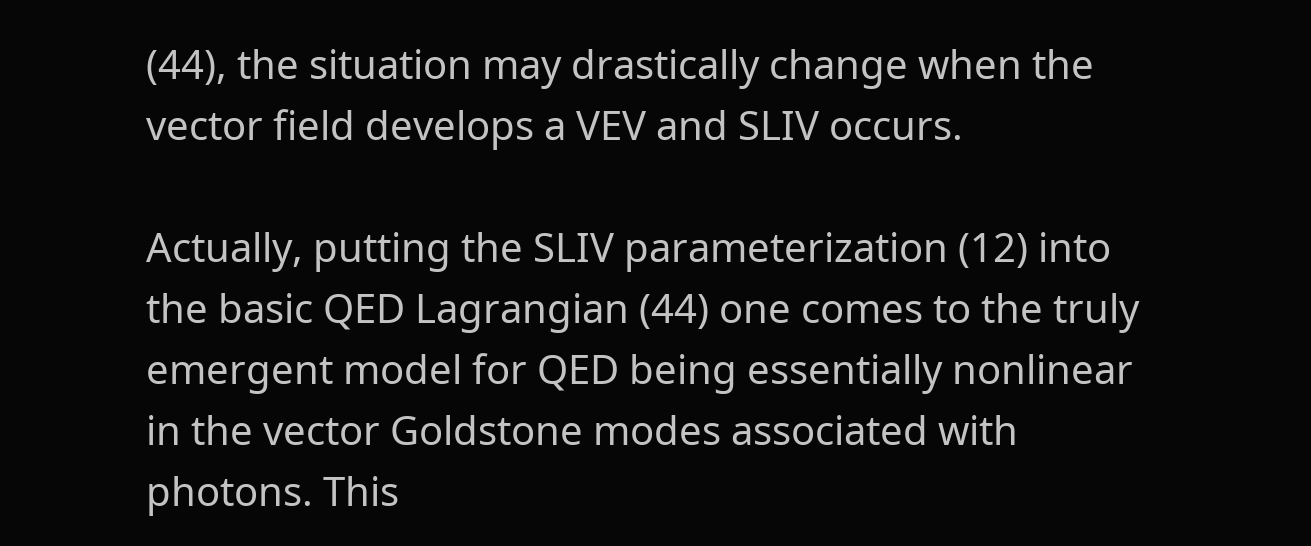(44), the situation may drastically change when the vector field develops a VEV and SLIV occurs.

Actually, putting the SLIV parameterization (12) into the basic QED Lagrangian (44) one comes to the truly emergent model for QED being essentially nonlinear in the vector Goldstone modes associated with photons. This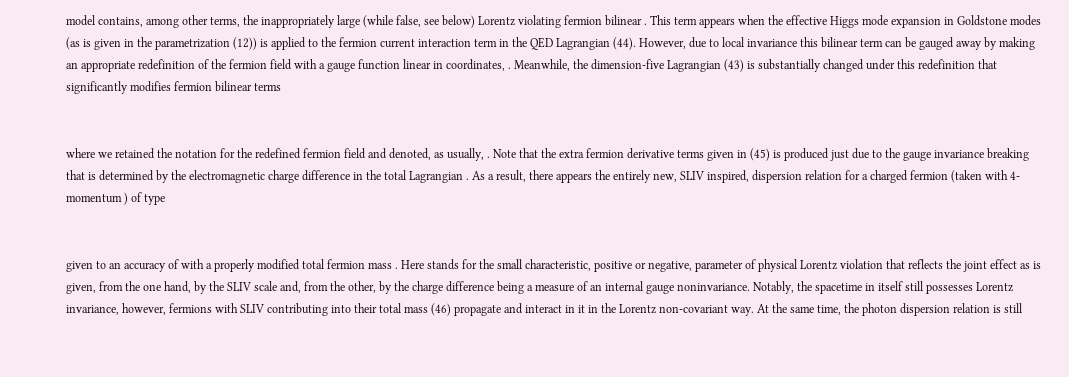model contains, among other terms, the inappropriately large (while false, see below) Lorentz violating fermion bilinear . This term appears when the effective Higgs mode expansion in Goldstone modes (as is given in the parametrization (12)) is applied to the fermion current interaction term in the QED Lagrangian (44). However, due to local invariance this bilinear term can be gauged away by making an appropriate redefinition of the fermion field with a gauge function linear in coordinates, . Meanwhile, the dimension-five Lagrangian (43) is substantially changed under this redefinition that significantly modifies fermion bilinear terms


where we retained the notation for the redefined fermion field and denoted, as usually, . Note that the extra fermion derivative terms given in (45) is produced just due to the gauge invariance breaking that is determined by the electromagnetic charge difference in the total Lagrangian . As a result, there appears the entirely new, SLIV inspired, dispersion relation for a charged fermion (taken with 4-momentum ) of type


given to an accuracy of with a properly modified total fermion mass . Here stands for the small characteristic, positive or negative, parameter of physical Lorentz violation that reflects the joint effect as is given, from the one hand, by the SLIV scale and, from the other, by the charge difference being a measure of an internal gauge noninvariance. Notably, the spacetime in itself still possesses Lorentz invariance, however, fermions with SLIV contributing into their total mass (46) propagate and interact in it in the Lorentz non-covariant way. At the same time, the photon dispersion relation is still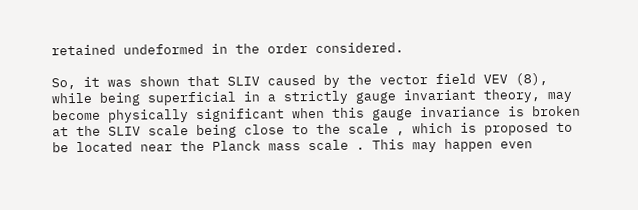retained undeformed in the order considered.

So, it was shown that SLIV caused by the vector field VEV (8), while being superficial in a strictly gauge invariant theory, may become physically significant when this gauge invariance is broken at the SLIV scale being close to the scale , which is proposed to be located near the Planck mass scale . This may happen even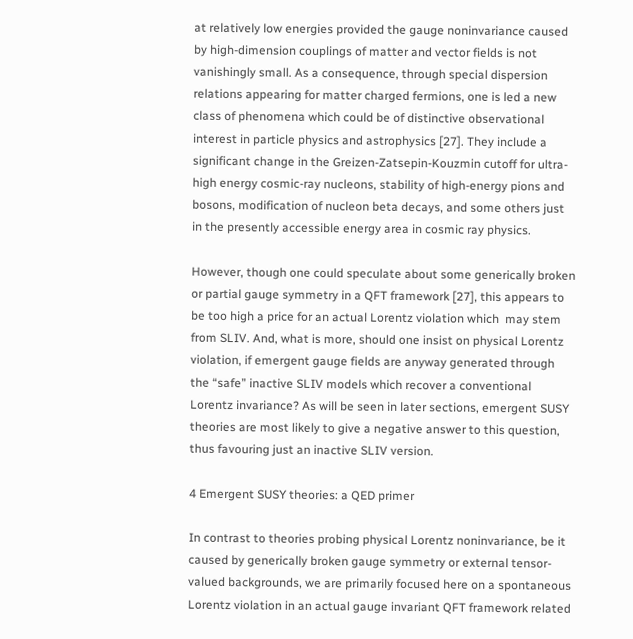at relatively low energies provided the gauge noninvariance caused by high-dimension couplings of matter and vector fields is not vanishingly small. As a consequence, through special dispersion relations appearing for matter charged fermions, one is led a new class of phenomena which could be of distinctive observational interest in particle physics and astrophysics [27]. They include a significant change in the Greizen-Zatsepin-Kouzmin cutoff for ultra-high energy cosmic-ray nucleons, stability of high-energy pions and bosons, modification of nucleon beta decays, and some others just in the presently accessible energy area in cosmic ray physics.

However, though one could speculate about some generically broken or partial gauge symmetry in a QFT framework [27], this appears to be too high a price for an actual Lorentz violation which  may stem from SLIV. And, what is more, should one insist on physical Lorentz violation, if emergent gauge fields are anyway generated through the “safe” inactive SLIV models which recover a conventional Lorentz invariance? As will be seen in later sections, emergent SUSY theories are most likely to give a negative answer to this question, thus favouring just an inactive SLIV version.

4 Emergent SUSY theories: a QED primer

In contrast to theories probing physical Lorentz noninvariance, be it caused by generically broken gauge symmetry or external tensor-valued backgrounds, we are primarily focused here on a spontaneous Lorentz violation in an actual gauge invariant QFT framework related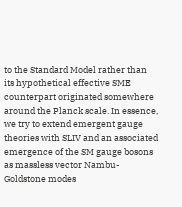to the Standard Model rather than its hypothetical effective SME counterpart originated somewhere around the Planck scale. In essence, we try to extend emergent gauge theories with SLIV and an associated emergence of the SM gauge bosons as massless vector Nambu-Goldstone modes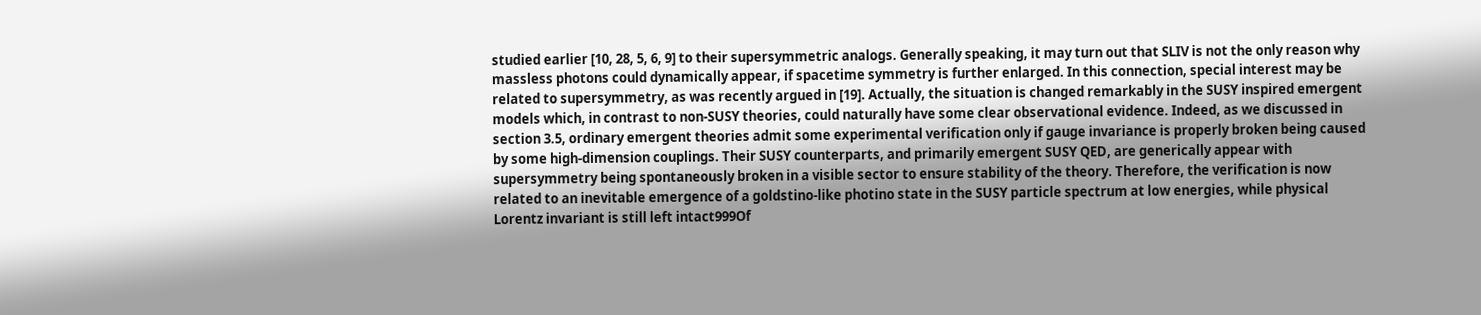studied earlier [10, 28, 5, 6, 9] to their supersymmetric analogs. Generally speaking, it may turn out that SLIV is not the only reason why massless photons could dynamically appear, if spacetime symmetry is further enlarged. In this connection, special interest may be related to supersymmetry, as was recently argued in [19]. Actually, the situation is changed remarkably in the SUSY inspired emergent models which, in contrast to non-SUSY theories, could naturally have some clear observational evidence. Indeed, as we discussed in section 3.5, ordinary emergent theories admit some experimental verification only if gauge invariance is properly broken being caused by some high-dimension couplings. Their SUSY counterparts, and primarily emergent SUSY QED, are generically appear with supersymmetry being spontaneously broken in a visible sector to ensure stability of the theory. Therefore, the verification is now related to an inevitable emergence of a goldstino-like photino state in the SUSY particle spectrum at low energies, while physical Lorentz invariant is still left intact999Of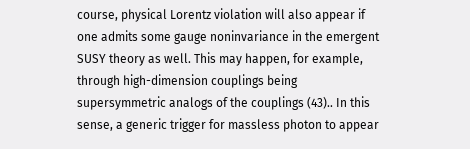course, physical Lorentz violation will also appear if one admits some gauge noninvariance in the emergent SUSY theory as well. This may happen, for example, through high-dimension couplings being supersymmetric analogs of the couplings (43).. In this sense, a generic trigger for massless photon to appear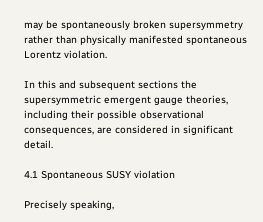may be spontaneously broken supersymmetry rather than physically manifested spontaneous Lorentz violation.

In this and subsequent sections the supersymmetric emergent gauge theories, including their possible observational consequences, are considered in significant detail.

4.1 Spontaneous SUSY violation

Precisely speaking,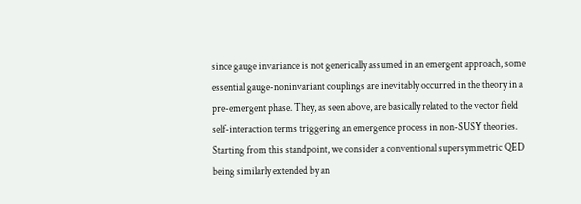since gauge invariance is not generically assumed in an emergent approach, some essential gauge-noninvariant couplings are inevitably occurred in the theory in a pre-emergent phase. They, as seen above, are basically related to the vector field self-interaction terms triggering an emergence process in non-SUSY theories. Starting from this standpoint, we consider a conventional supersymmetric QED being similarly extended by an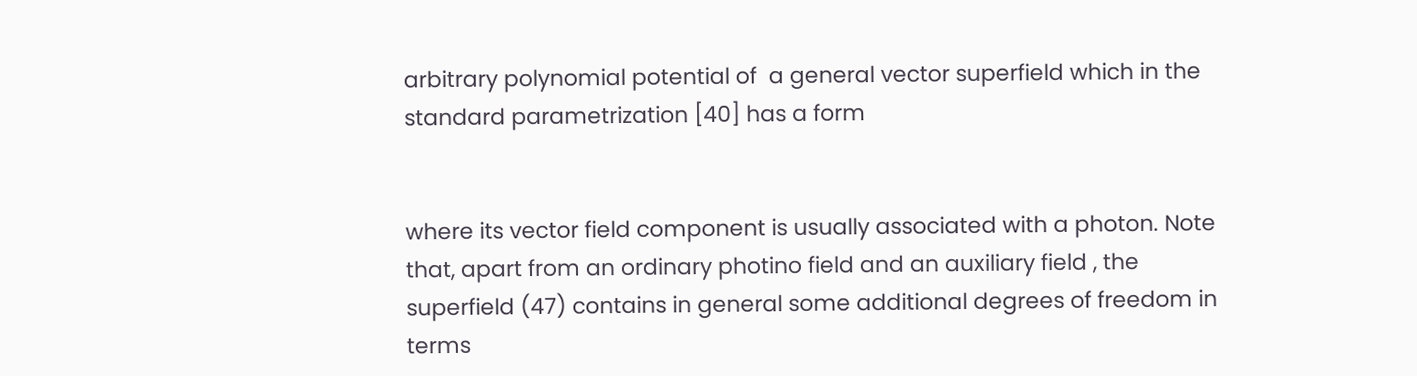arbitrary polynomial potential of  a general vector superfield which in the standard parametrization [40] has a form


where its vector field component is usually associated with a photon. Note that, apart from an ordinary photino field and an auxiliary field , the superfield (47) contains in general some additional degrees of freedom in terms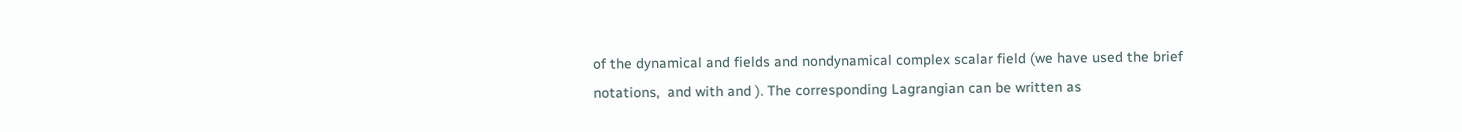of the dynamical and fields and nondynamical complex scalar field (we have used the brief notations,  and with and ). The corresponding Lagrangian can be written as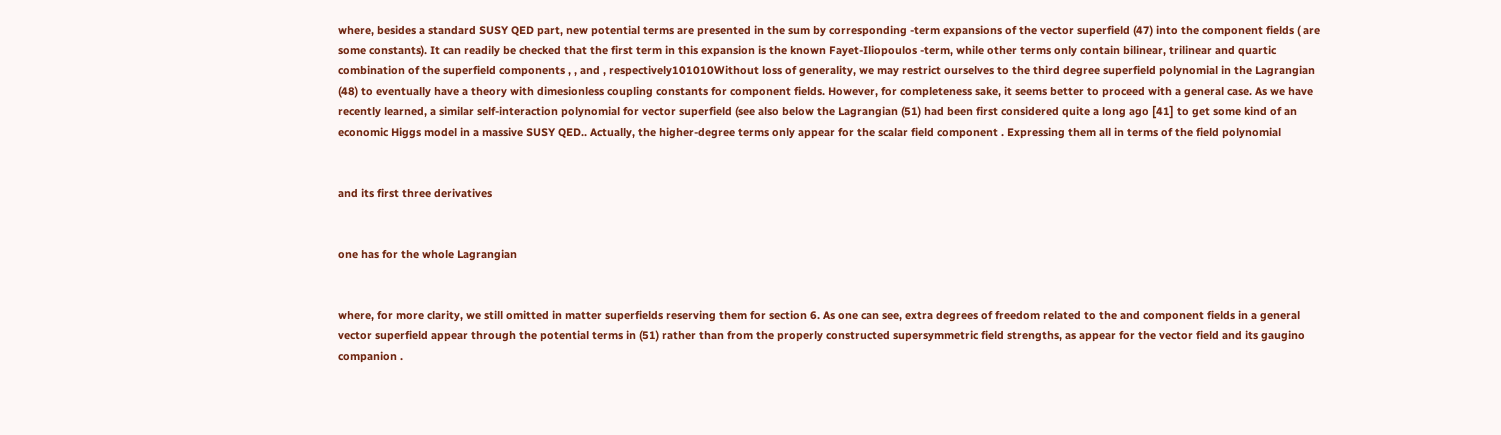where, besides a standard SUSY QED part, new potential terms are presented in the sum by corresponding -term expansions of the vector superfield (47) into the component fields ( are some constants). It can readily be checked that the first term in this expansion is the known Fayet-Iliopoulos -term, while other terms only contain bilinear, trilinear and quartic combination of the superfield components , , and , respectively101010Without loss of generality, we may restrict ourselves to the third degree superfield polynomial in the Lagrangian (48) to eventually have a theory with dimesionless coupling constants for component fields. However, for completeness sake, it seems better to proceed with a general case. As we have recently learned, a similar self-interaction polynomial for vector superfield (see also below the Lagrangian (51) had been first considered quite a long ago [41] to get some kind of an economic Higgs model in a massive SUSY QED.. Actually, the higher-degree terms only appear for the scalar field component . Expressing them all in terms of the field polynomial


and its first three derivatives


one has for the whole Lagrangian


where, for more clarity, we still omitted in matter superfields reserving them for section 6. As one can see, extra degrees of freedom related to the and component fields in a general vector superfield appear through the potential terms in (51) rather than from the properly constructed supersymmetric field strengths, as appear for the vector field and its gaugino companion .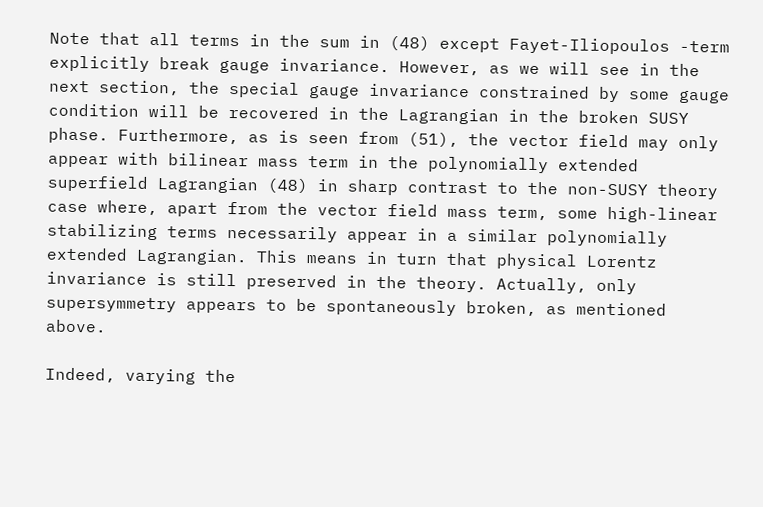Note that all terms in the sum in (48) except Fayet-Iliopoulos -term explicitly break gauge invariance. However, as we will see in the next section, the special gauge invariance constrained by some gauge condition will be recovered in the Lagrangian in the broken SUSY phase. Furthermore, as is seen from (51), the vector field may only appear with bilinear mass term in the polynomially extended superfield Lagrangian (48) in sharp contrast to the non-SUSY theory case where, apart from the vector field mass term, some high-linear stabilizing terms necessarily appear in a similar polynomially extended Lagrangian. This means in turn that physical Lorentz invariance is still preserved in the theory. Actually, only supersymmetry appears to be spontaneously broken, as mentioned above.

Indeed, varying the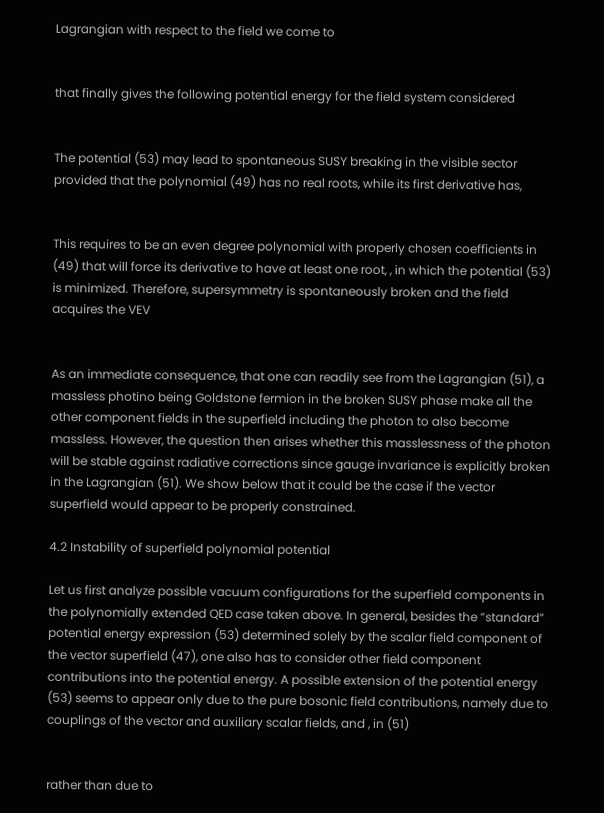Lagrangian with respect to the field we come to


that finally gives the following potential energy for the field system considered


The potential (53) may lead to spontaneous SUSY breaking in the visible sector provided that the polynomial (49) has no real roots, while its first derivative has,


This requires to be an even degree polynomial with properly chosen coefficients in (49) that will force its derivative to have at least one root, , in which the potential (53) is minimized. Therefore, supersymmetry is spontaneously broken and the field acquires the VEV


As an immediate consequence, that one can readily see from the Lagrangian (51), a massless photino being Goldstone fermion in the broken SUSY phase make all the other component fields in the superfield including the photon to also become massless. However, the question then arises whether this masslessness of the photon will be stable against radiative corrections since gauge invariance is explicitly broken in the Lagrangian (51). We show below that it could be the case if the vector superfield would appear to be properly constrained.

4.2 Instability of superfield polynomial potential

Let us first analyze possible vacuum configurations for the superfield components in the polynomially extended QED case taken above. In general, besides the ”standard” potential energy expression (53) determined solely by the scalar field component of the vector superfield (47), one also has to consider other field component contributions into the potential energy. A possible extension of the potential energy (53) seems to appear only due to the pure bosonic field contributions, namely due to couplings of the vector and auxiliary scalar fields, and , in (51)


rather than due to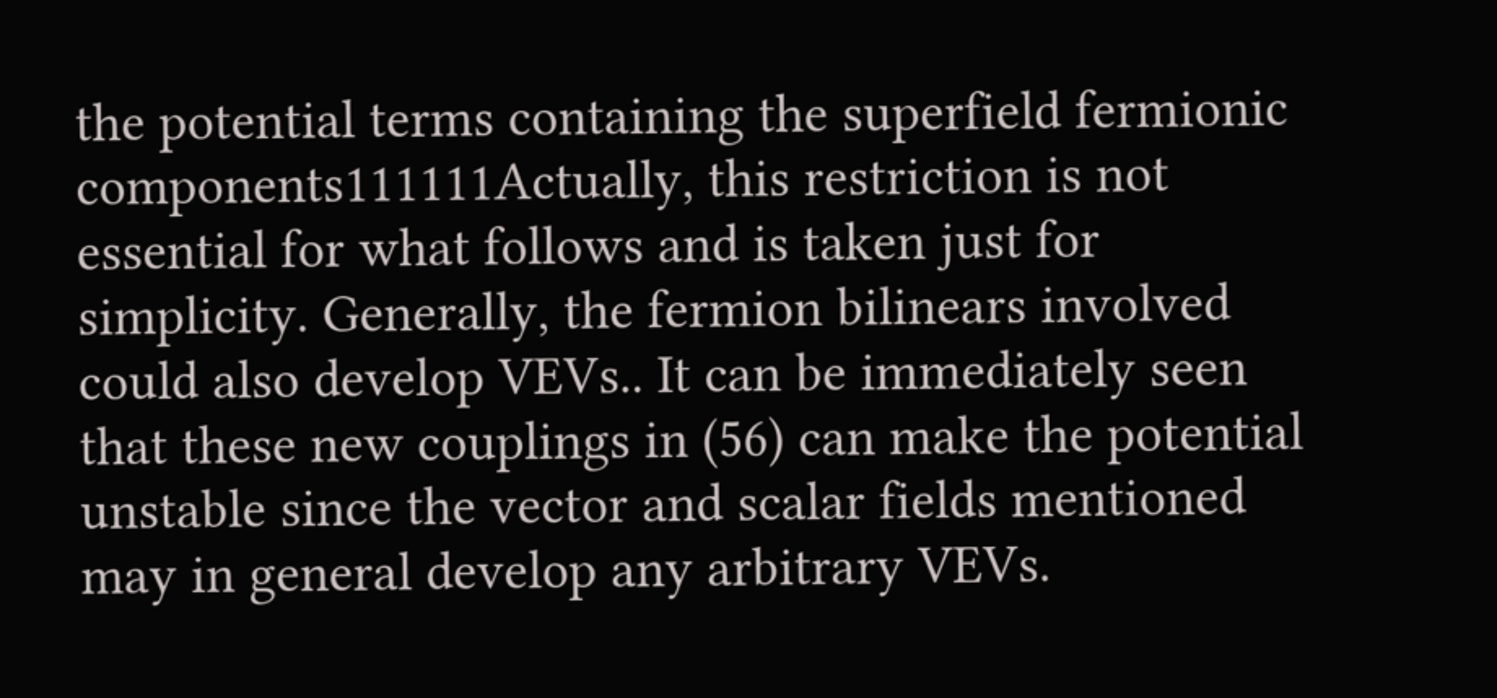the potential terms containing the superfield fermionic components111111Actually, this restriction is not essential for what follows and is taken just for simplicity. Generally, the fermion bilinears involved could also develop VEVs.. It can be immediately seen that these new couplings in (56) can make the potential unstable since the vector and scalar fields mentioned may in general develop any arbitrary VEVs.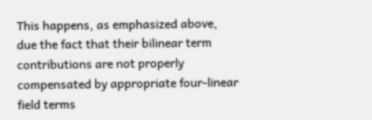This happens, as emphasized above, due the fact that their bilinear term contributions are not properly compensated by appropriate four-linear field terms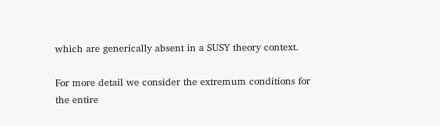which are generically absent in a SUSY theory context.

For more detail we consider the extremum conditions for the entire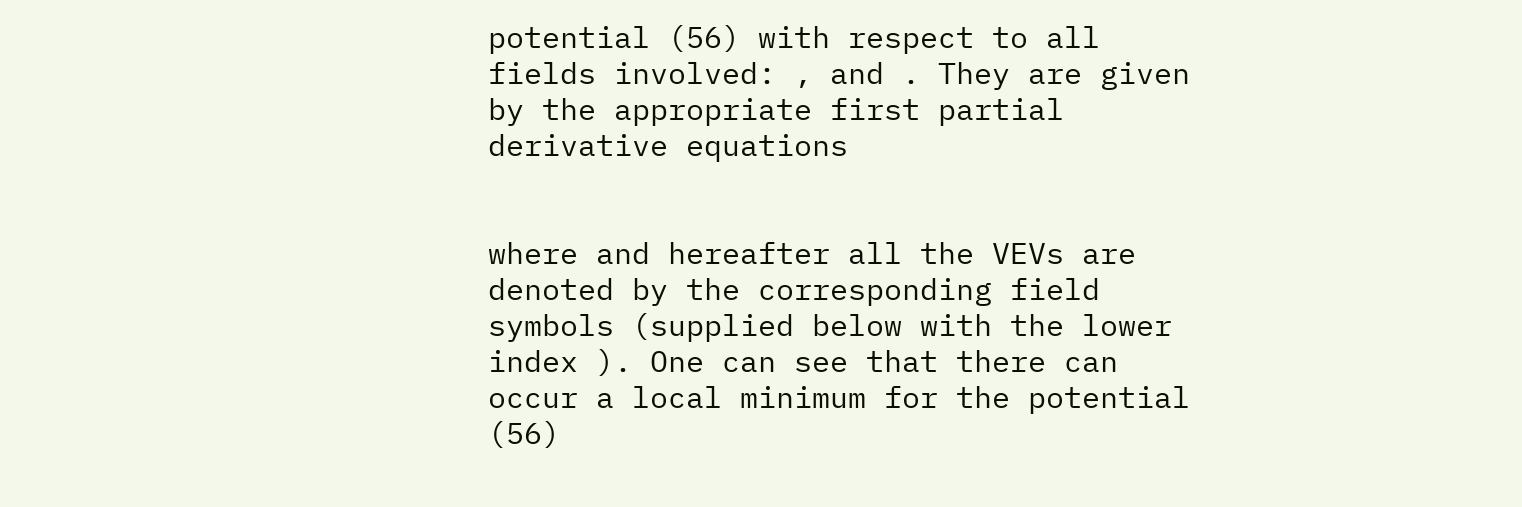potential (56) with respect to all fields involved: , and . They are given by the appropriate first partial derivative equations


where and hereafter all the VEVs are denoted by the corresponding field symbols (supplied below with the lower index ). One can see that there can occur a local minimum for the potential (56)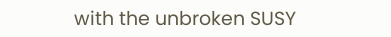with the unbroken SUSY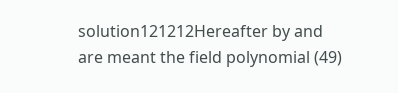solution121212Hereafter by and are meant the field polynomial (49)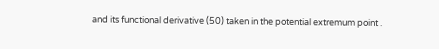and its functional derivative (50) taken in the potential extremum point .